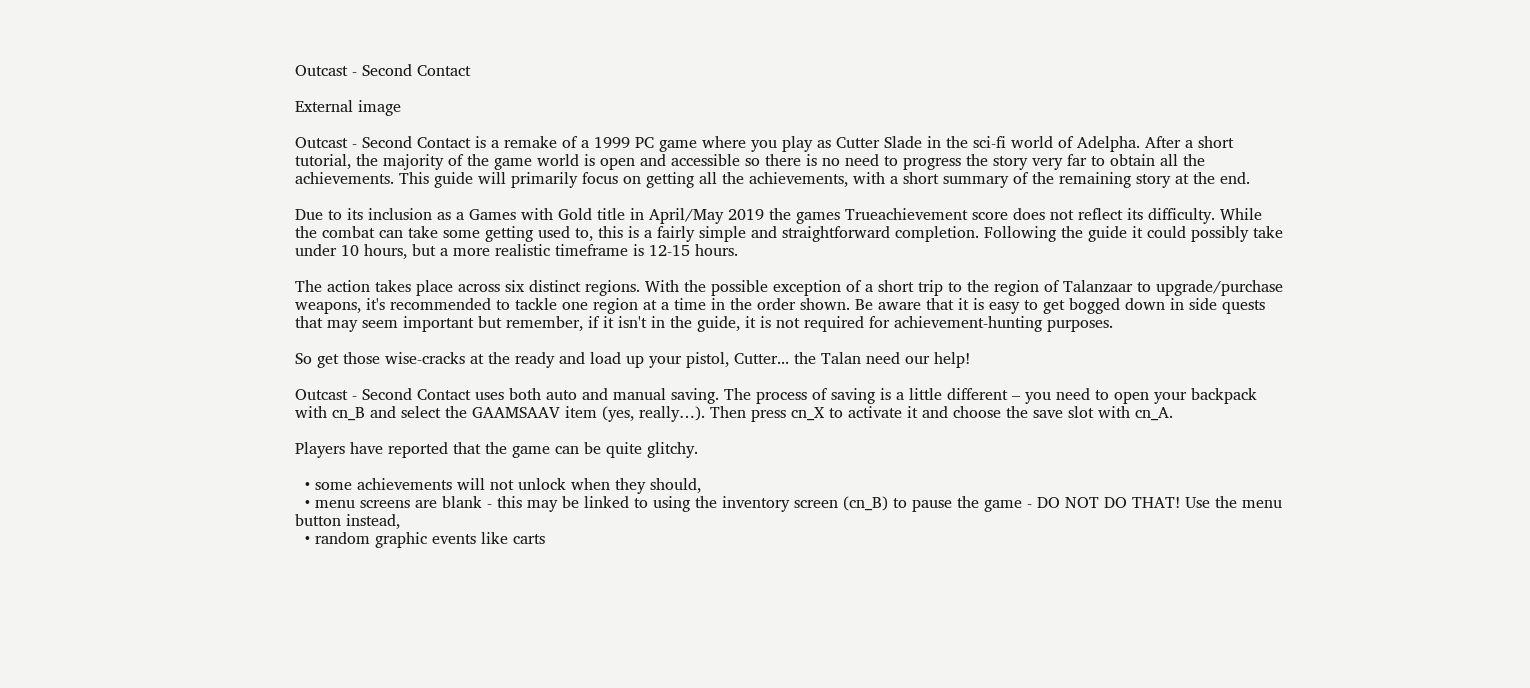Outcast - Second Contact

External image

Outcast - Second Contact is a remake of a 1999 PC game where you play as Cutter Slade in the sci-fi world of Adelpha. After a short tutorial, the majority of the game world is open and accessible so there is no need to progress the story very far to obtain all the achievements. This guide will primarily focus on getting all the achievements, with a short summary of the remaining story at the end.

Due to its inclusion as a Games with Gold title in April/May 2019 the games Trueachievement score does not reflect its difficulty. While the combat can take some getting used to, this is a fairly simple and straightforward completion. Following the guide it could possibly take under 10 hours, but a more realistic timeframe is 12-15 hours.

The action takes place across six distinct regions. With the possible exception of a short trip to the region of Talanzaar to upgrade/purchase weapons, it's recommended to tackle one region at a time in the order shown. Be aware that it is easy to get bogged down in side quests that may seem important but remember, if it isn't in the guide, it is not required for achievement-hunting purposes.

So get those wise-cracks at the ready and load up your pistol, Cutter... the Talan need our help!

Outcast - Second Contact uses both auto and manual saving. The process of saving is a little different – you need to open your backpack with cn_B and select the GAAMSAAV item (yes, really…). Then press cn_X to activate it and choose the save slot with cn_A.

Players have reported that the game can be quite glitchy.

  • some achievements will not unlock when they should,
  • menu screens are blank - this may be linked to using the inventory screen (cn_B) to pause the game - DO NOT DO THAT! Use the menu button instead,
  • random graphic events like carts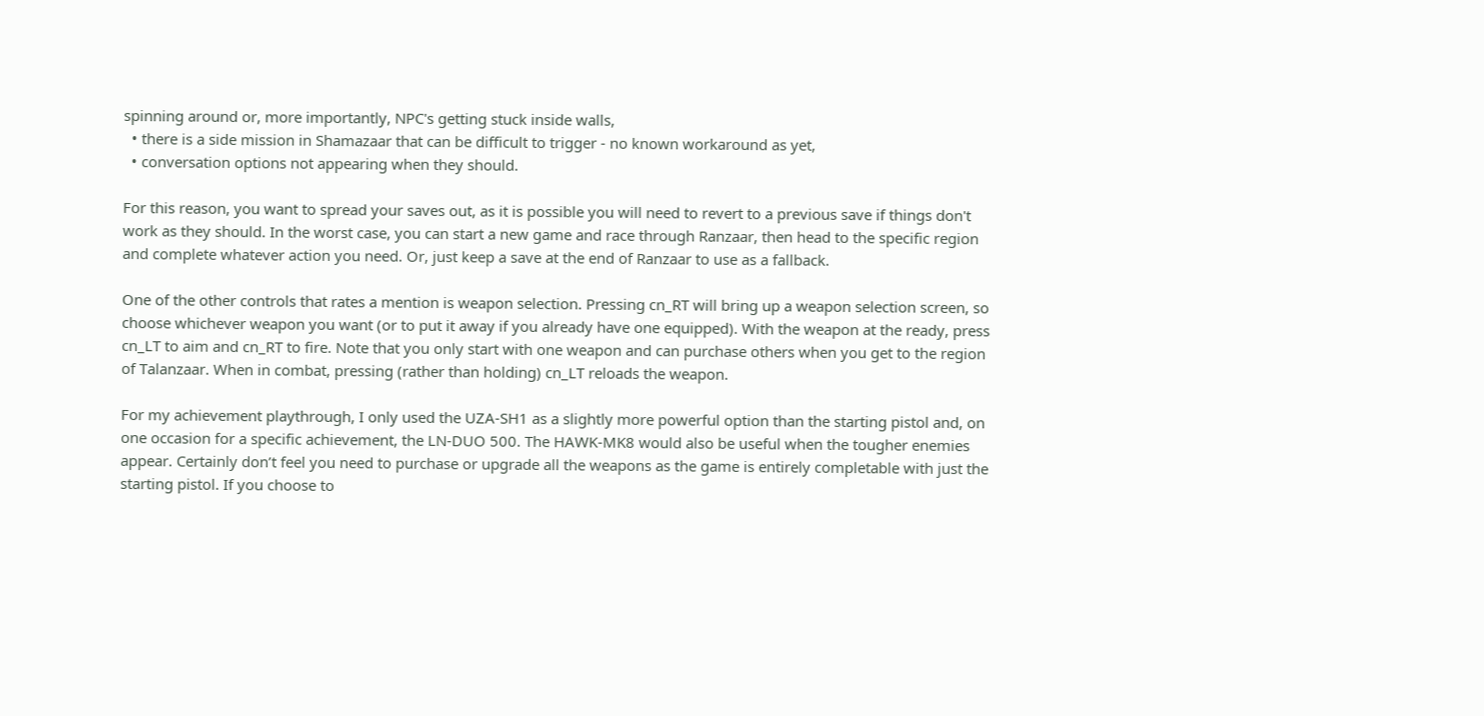spinning around or, more importantly, NPC's getting stuck inside walls,
  • there is a side mission in Shamazaar that can be difficult to trigger - no known workaround as yet,
  • conversation options not appearing when they should.

For this reason, you want to spread your saves out, as it is possible you will need to revert to a previous save if things don't work as they should. In the worst case, you can start a new game and race through Ranzaar, then head to the specific region and complete whatever action you need. Or, just keep a save at the end of Ranzaar to use as a fallback.

One of the other controls that rates a mention is weapon selection. Pressing cn_RT will bring up a weapon selection screen, so choose whichever weapon you want (or to put it away if you already have one equipped). With the weapon at the ready, press cn_LT to aim and cn_RT to fire. Note that you only start with one weapon and can purchase others when you get to the region of Talanzaar. When in combat, pressing (rather than holding) cn_LT reloads the weapon.

For my achievement playthrough, I only used the UZA-SH1 as a slightly more powerful option than the starting pistol and, on one occasion for a specific achievement, the LN-DUO 500. The HAWK-MK8 would also be useful when the tougher enemies appear. Certainly don’t feel you need to purchase or upgrade all the weapons as the game is entirely completable with just the starting pistol. If you choose to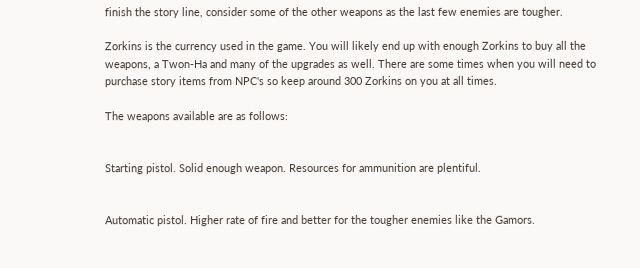finish the story line, consider some of the other weapons as the last few enemies are tougher.

Zorkins is the currency used in the game. You will likely end up with enough Zorkins to buy all the weapons, a Twon-Ha and many of the upgrades as well. There are some times when you will need to purchase story items from NPC's so keep around 300 Zorkins on you at all times.

The weapons available are as follows:


Starting pistol. Solid enough weapon. Resources for ammunition are plentiful.


Automatic pistol. Higher rate of fire and better for the tougher enemies like the Gamors.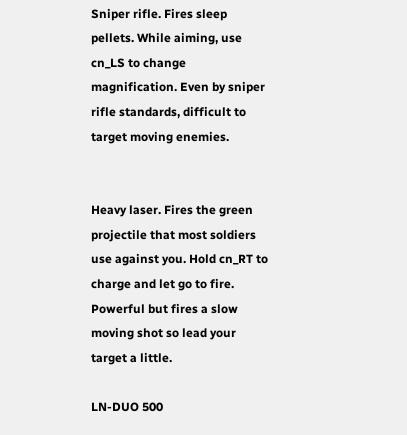Sniper rifle. Fires sleep pellets. While aiming, use cn_LS to change magnification. Even by sniper rifle standards, difficult to target moving enemies.


Heavy laser. Fires the green projectile that most soldiers use against you. Hold cn_RT to charge and let go to fire. Powerful but fires a slow moving shot so lead your target a little.

LN-DUO 500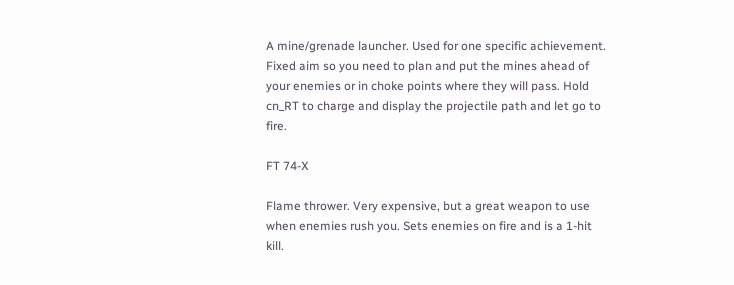A mine/grenade launcher. Used for one specific achievement. Fixed aim so you need to plan and put the mines ahead of your enemies or in choke points where they will pass. Hold cn_RT to charge and display the projectile path and let go to fire.

FT 74-X

Flame thrower. Very expensive, but a great weapon to use when enemies rush you. Sets enemies on fire and is a 1-hit kill.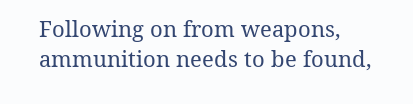Following on from weapons, ammunition needs to be found,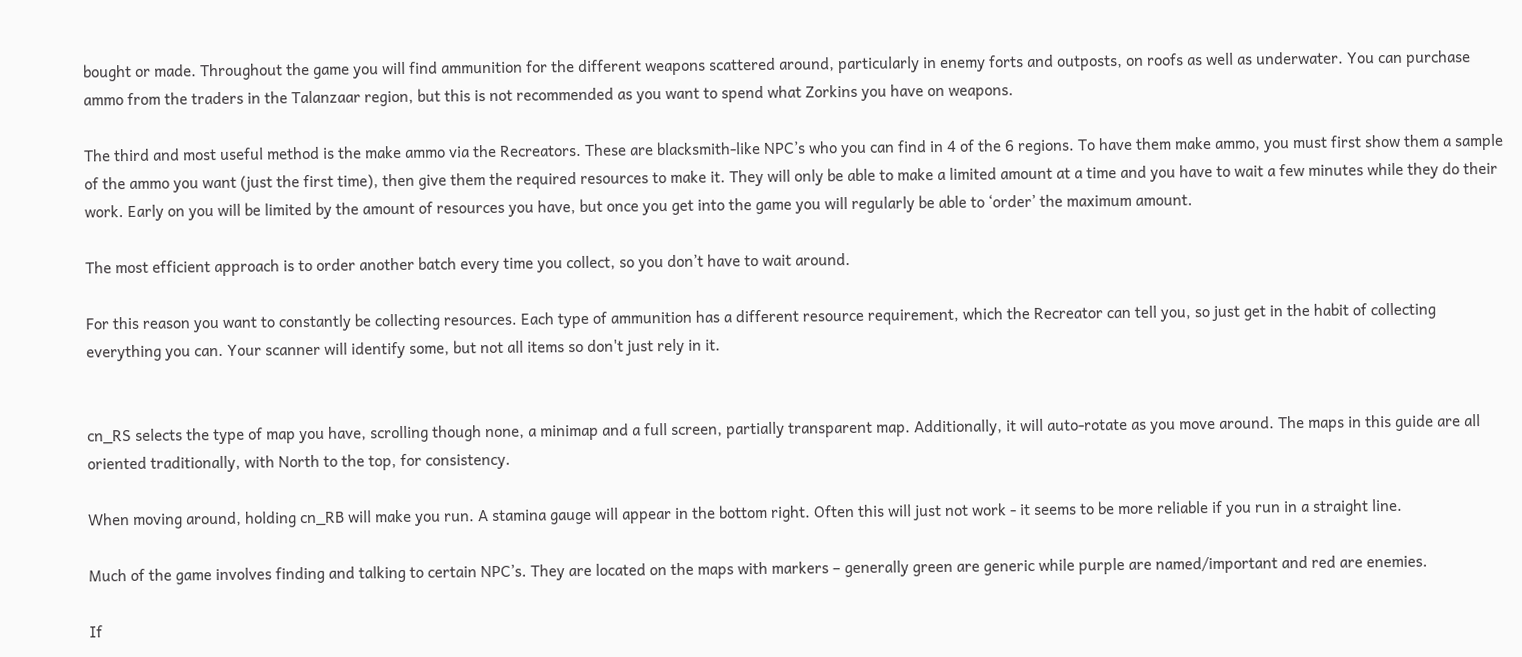bought or made. Throughout the game you will find ammunition for the different weapons scattered around, particularly in enemy forts and outposts, on roofs as well as underwater. You can purchase ammo from the traders in the Talanzaar region, but this is not recommended as you want to spend what Zorkins you have on weapons.

The third and most useful method is the make ammo via the Recreators. These are blacksmith-like NPC’s who you can find in 4 of the 6 regions. To have them make ammo, you must first show them a sample of the ammo you want (just the first time), then give them the required resources to make it. They will only be able to make a limited amount at a time and you have to wait a few minutes while they do their work. Early on you will be limited by the amount of resources you have, but once you get into the game you will regularly be able to ‘order’ the maximum amount.

The most efficient approach is to order another batch every time you collect, so you don’t have to wait around.

For this reason you want to constantly be collecting resources. Each type of ammunition has a different resource requirement, which the Recreator can tell you, so just get in the habit of collecting everything you can. Your scanner will identify some, but not all items so don't just rely in it.


cn_RS selects the type of map you have, scrolling though none, a minimap and a full screen, partially transparent map. Additionally, it will auto-rotate as you move around. The maps in this guide are all oriented traditionally, with North to the top, for consistency.

When moving around, holding cn_RB will make you run. A stamina gauge will appear in the bottom right. Often this will just not work - it seems to be more reliable if you run in a straight line.

Much of the game involves finding and talking to certain NPC’s. They are located on the maps with markers – generally green are generic while purple are named/important and red are enemies.

If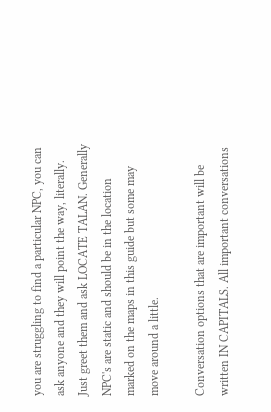you are struggling to find a particular NPC, you can ask anyone and they will point the way, literally. Just greet them and ask LOCATE TALAN. Generally NPC's are static and should be in the location marked on the maps in this guide but some may move around a little.

Conversation options that are important will be written IN CAPITALS. All important conversations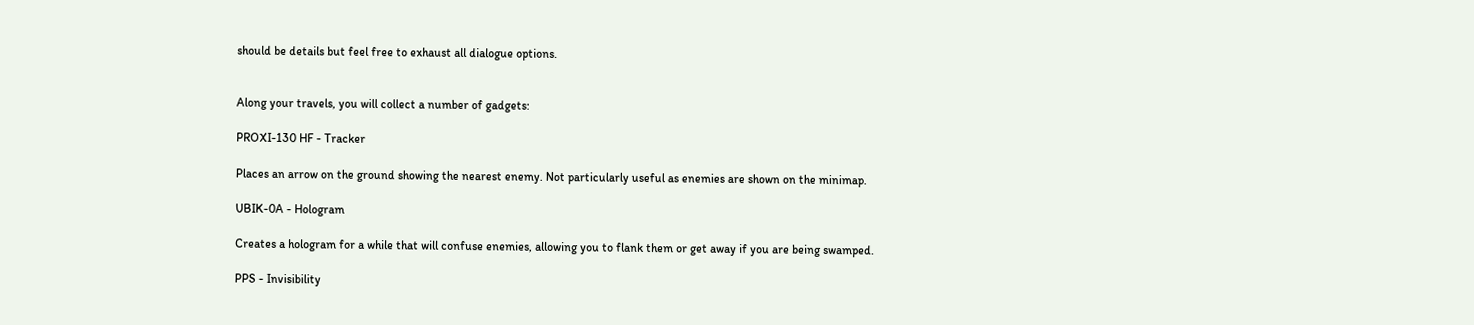should be details but feel free to exhaust all dialogue options.


Along your travels, you will collect a number of gadgets:

PROXI-130 HF - Tracker

Places an arrow on the ground showing the nearest enemy. Not particularly useful as enemies are shown on the minimap.

UBIK-0A - Hologram

Creates a hologram for a while that will confuse enemies, allowing you to flank them or get away if you are being swamped.

PPS - Invisibility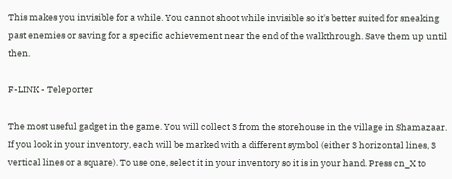This makes you invisible for a while. You cannot shoot while invisible so it's better suited for sneaking past enemies or saving for a specific achievement near the end of the walkthrough. Save them up until then.

F-LINK - Teleporter

The most useful gadget in the game. You will collect 3 from the storehouse in the village in Shamazaar. If you look in your inventory, each will be marked with a different symbol (either 3 horizontal lines, 3 vertical lines or a square). To use one, select it in your inventory so it is in your hand. Press cn_X to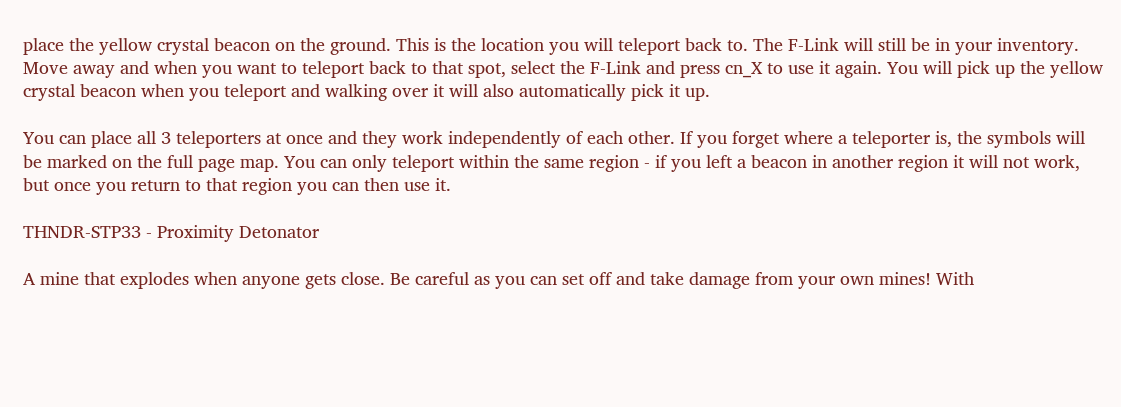place the yellow crystal beacon on the ground. This is the location you will teleport back to. The F-Link will still be in your inventory. Move away and when you want to teleport back to that spot, select the F-Link and press cn_X to use it again. You will pick up the yellow crystal beacon when you teleport and walking over it will also automatically pick it up.

You can place all 3 teleporters at once and they work independently of each other. If you forget where a teleporter is, the symbols will be marked on the full page map. You can only teleport within the same region - if you left a beacon in another region it will not work, but once you return to that region you can then use it.

THNDR-STP33 - Proximity Detonator

A mine that explodes when anyone gets close. Be careful as you can set off and take damage from your own mines! With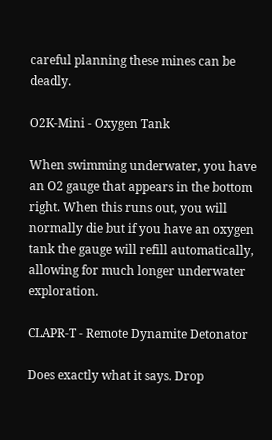careful planning these mines can be deadly.

O2K-Mini - Oxygen Tank

When swimming underwater, you have an O2 gauge that appears in the bottom right. When this runs out, you will normally die but if you have an oxygen tank the gauge will refill automatically, allowing for much longer underwater exploration.

CLAPR-T - Remote Dynamite Detonator

Does exactly what it says. Drop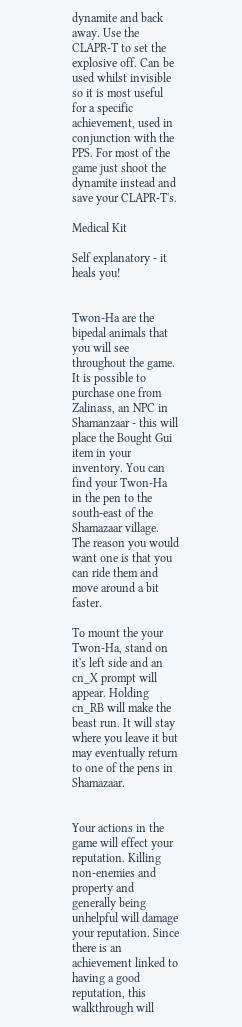dynamite and back away. Use the CLAPR-T to set the explosive off. Can be used whilst invisible so it is most useful for a specific achievement, used in conjunction with the PPS. For most of the game just shoot the dynamite instead and save your CLAPR-T's.

Medical Kit

Self explanatory - it heals you!


Twon-Ha are the bipedal animals that you will see throughout the game. It is possible to purchase one from Zalinass, an NPC in Shamanzaar - this will place the Bought Gui item in your inventory. You can find your Twon-Ha in the pen to the south-east of the Shamazaar village. The reason you would want one is that you can ride them and move around a bit faster.

To mount the your Twon-Ha, stand on it's left side and an cn_X prompt will appear. Holding cn_RB will make the beast run. It will stay where you leave it but may eventually return to one of the pens in Shamazaar.


Your actions in the game will effect your reputation. Killing non-enemies and property and generally being unhelpful will damage your reputation. Since there is an achievement linked to having a good reputation, this walkthrough will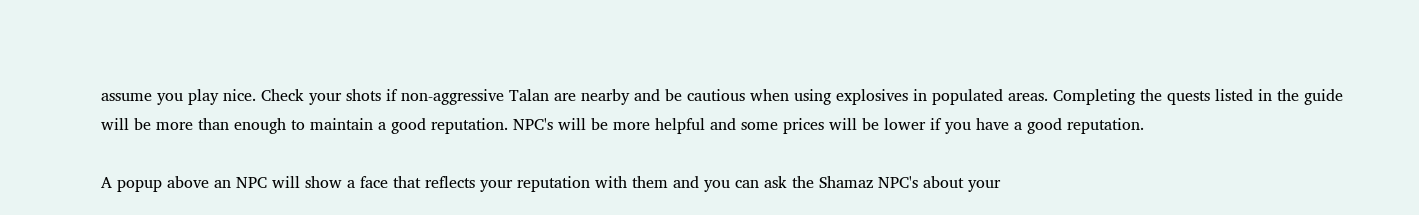assume you play nice. Check your shots if non-aggressive Talan are nearby and be cautious when using explosives in populated areas. Completing the quests listed in the guide will be more than enough to maintain a good reputation. NPC's will be more helpful and some prices will be lower if you have a good reputation.

A popup above an NPC will show a face that reflects your reputation with them and you can ask the Shamaz NPC's about your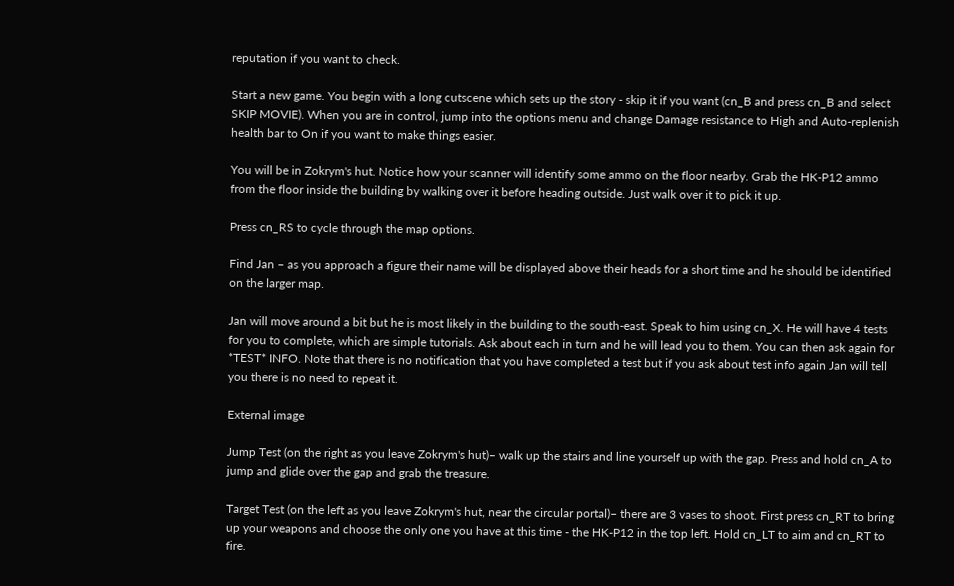reputation if you want to check.

Start a new game. You begin with a long cutscene which sets up the story - skip it if you want (cn_B and press cn_B and select SKIP MOVIE). When you are in control, jump into the options menu and change Damage resistance to High and Auto-replenish health bar to On if you want to make things easier.

You will be in Zokrym's hut. Notice how your scanner will identify some ammo on the floor nearby. Grab the HK-P12 ammo from the floor inside the building by walking over it before heading outside. Just walk over it to pick it up.

Press cn_RS to cycle through the map options.

Find Jan – as you approach a figure their name will be displayed above their heads for a short time and he should be identified on the larger map.

Jan will move around a bit but he is most likely in the building to the south-east. Speak to him using cn_X. He will have 4 tests for you to complete, which are simple tutorials. Ask about each in turn and he will lead you to them. You can then ask again for *TEST* INFO. Note that there is no notification that you have completed a test but if you ask about test info again Jan will tell you there is no need to repeat it.

External image

Jump Test (on the right as you leave Zokrym's hut)– walk up the stairs and line yourself up with the gap. Press and hold cn_A to jump and glide over the gap and grab the treasure.

Target Test (on the left as you leave Zokrym's hut, near the circular portal)– there are 3 vases to shoot. First press cn_RT to bring up your weapons and choose the only one you have at this time - the HK-P12 in the top left. Hold cn_LT to aim and cn_RT to fire.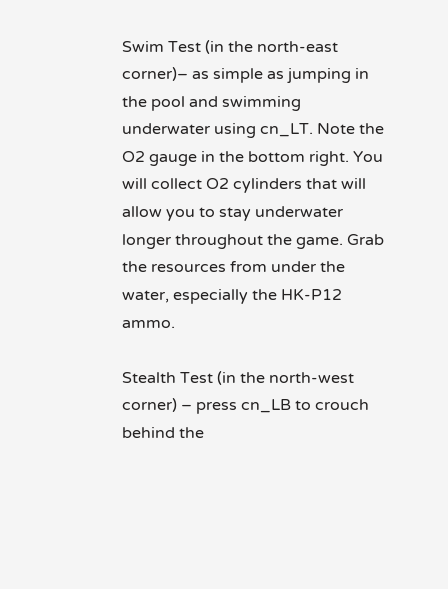Swim Test (in the north-east corner)– as simple as jumping in the pool and swimming underwater using cn_LT. Note the O2 gauge in the bottom right. You will collect O2 cylinders that will allow you to stay underwater longer throughout the game. Grab the resources from under the water, especially the HK-P12 ammo.

Stealth Test (in the north-west corner) – press cn_LB to crouch behind the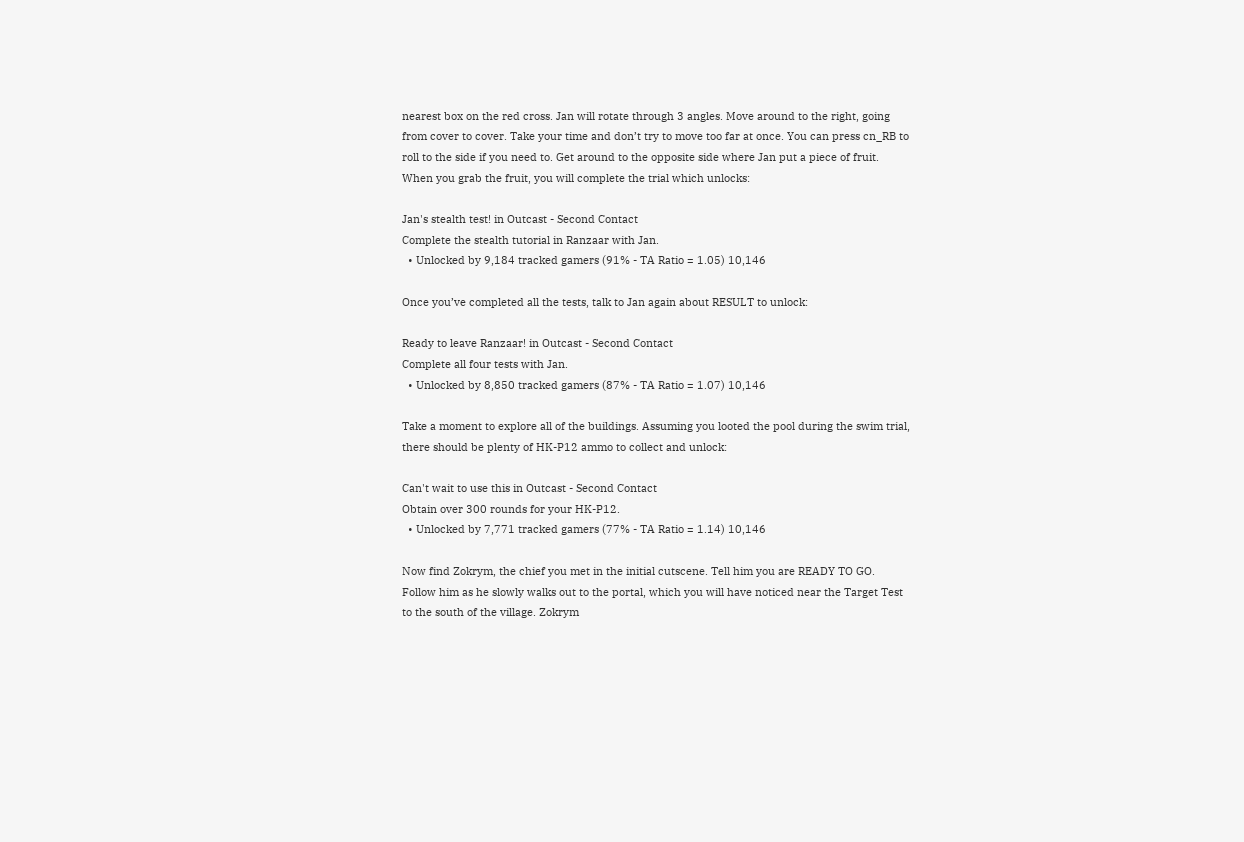nearest box on the red cross. Jan will rotate through 3 angles. Move around to the right, going from cover to cover. Take your time and don’t try to move too far at once. You can press cn_RB to roll to the side if you need to. Get around to the opposite side where Jan put a piece of fruit. When you grab the fruit, you will complete the trial which unlocks:

Jan's stealth test! in Outcast - Second Contact
Complete the stealth tutorial in Ranzaar with Jan.
  • Unlocked by 9,184 tracked gamers (91% - TA Ratio = 1.05) 10,146

Once you’ve completed all the tests, talk to Jan again about RESULT to unlock:

Ready to leave Ranzaar! in Outcast - Second Contact
Complete all four tests with Jan.
  • Unlocked by 8,850 tracked gamers (87% - TA Ratio = 1.07) 10,146

Take a moment to explore all of the buildings. Assuming you looted the pool during the swim trial, there should be plenty of HK-P12 ammo to collect and unlock:

Can't wait to use this in Outcast - Second Contact
Obtain over 300 rounds for your HK-P12.
  • Unlocked by 7,771 tracked gamers (77% - TA Ratio = 1.14) 10,146

Now find Zokrym, the chief you met in the initial cutscene. Tell him you are READY TO GO. Follow him as he slowly walks out to the portal, which you will have noticed near the Target Test to the south of the village. Zokrym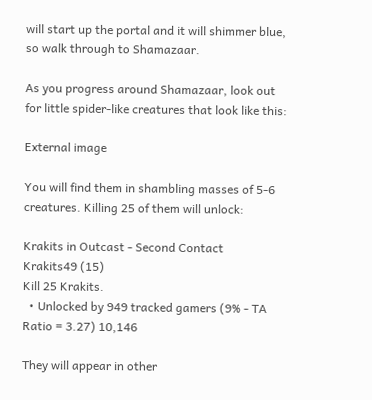will start up the portal and it will shimmer blue, so walk through to Shamazaar.

As you progress around Shamazaar, look out for little spider-like creatures that look like this:

External image

You will find them in shambling masses of 5-6 creatures. Killing 25 of them will unlock:

Krakits in Outcast - Second Contact
Krakits49 (15)
Kill 25 Krakits.
  • Unlocked by 949 tracked gamers (9% - TA Ratio = 3.27) 10,146

They will appear in other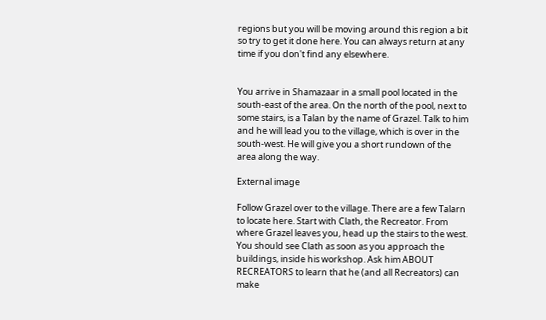regions but you will be moving around this region a bit so try to get it done here. You can always return at any time if you don't find any elsewhere.


You arrive in Shamazaar in a small pool located in the south-east of the area. On the north of the pool, next to some stairs, is a Talan by the name of Grazel. Talk to him and he will lead you to the village, which is over in the south-west. He will give you a short rundown of the area along the way.

External image

Follow Grazel over to the village. There are a few Talarn to locate here. Start with Clath, the Recreator. From where Grazel leaves you, head up the stairs to the west. You should see Clath as soon as you approach the buildings, inside his workshop. Ask him ABOUT RECREATORS to learn that he (and all Recreators) can make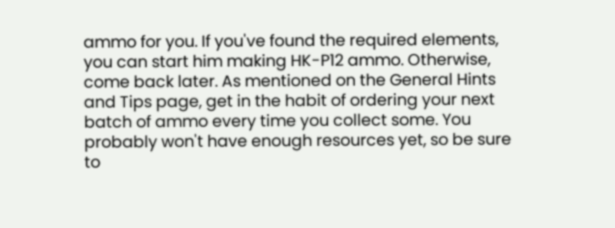ammo for you. If you've found the required elements, you can start him making HK-P12 ammo. Otherwise, come back later. As mentioned on the General Hints and Tips page, get in the habit of ordering your next batch of ammo every time you collect some. You probably won't have enough resources yet, so be sure to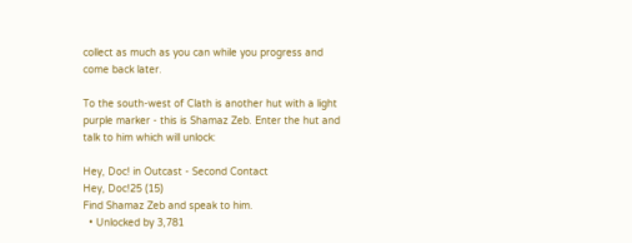collect as much as you can while you progress and come back later.

To the south-west of Clath is another hut with a light purple marker - this is Shamaz Zeb. Enter the hut and talk to him which will unlock:

Hey, Doc! in Outcast - Second Contact
Hey, Doc!25 (15)
Find Shamaz Zeb and speak to him.
  • Unlocked by 3,781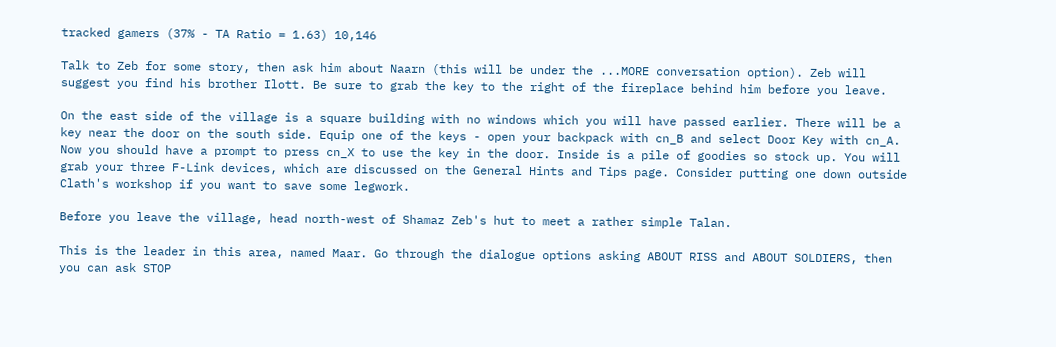tracked gamers (37% - TA Ratio = 1.63) 10,146

Talk to Zeb for some story, then ask him about Naarn (this will be under the ...MORE conversation option). Zeb will suggest you find his brother Ilott. Be sure to grab the key to the right of the fireplace behind him before you leave.

On the east side of the village is a square building with no windows which you will have passed earlier. There will be a key near the door on the south side. Equip one of the keys - open your backpack with cn_B and select Door Key with cn_A. Now you should have a prompt to press cn_X to use the key in the door. Inside is a pile of goodies so stock up. You will grab your three F-Link devices, which are discussed on the General Hints and Tips page. Consider putting one down outside Clath's workshop if you want to save some legwork.

Before you leave the village, head north-west of Shamaz Zeb's hut to meet a rather simple Talan.

This is the leader in this area, named Maar. Go through the dialogue options asking ABOUT RISS and ABOUT SOLDIERS, then you can ask STOP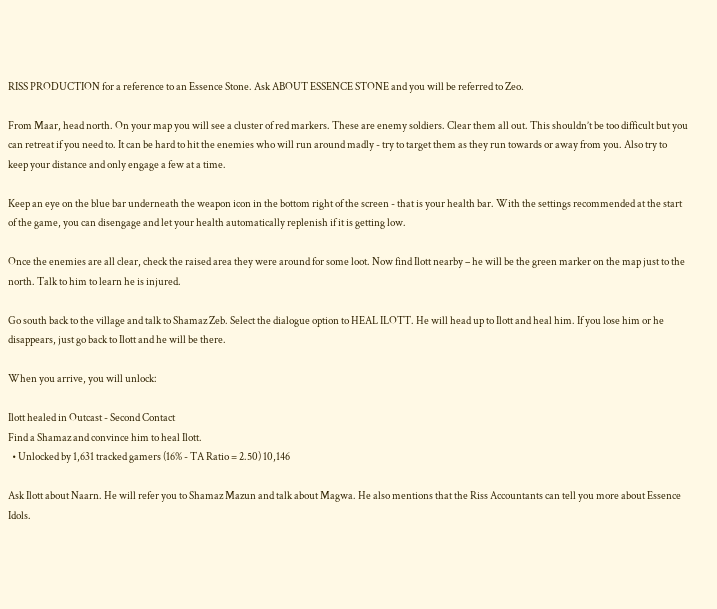RISS PRODUCTION for a reference to an Essence Stone. Ask ABOUT ESSENCE STONE and you will be referred to Zeo.

From Maar, head north. On your map you will see a cluster of red markers. These are enemy soldiers. Clear them all out. This shouldn’t be too difficult but you can retreat if you need to. It can be hard to hit the enemies who will run around madly - try to target them as they run towards or away from you. Also try to keep your distance and only engage a few at a time.

Keep an eye on the blue bar underneath the weapon icon in the bottom right of the screen - that is your health bar. With the settings recommended at the start of the game, you can disengage and let your health automatically replenish if it is getting low.

Once the enemies are all clear, check the raised area they were around for some loot. Now find Ilott nearby – he will be the green marker on the map just to the north. Talk to him to learn he is injured.

Go south back to the village and talk to Shamaz Zeb. Select the dialogue option to HEAL ILOTT. He will head up to Ilott and heal him. If you lose him or he disappears, just go back to Ilott and he will be there.

When you arrive, you will unlock:

Ilott healed in Outcast - Second Contact
Find a Shamaz and convince him to heal Ilott.
  • Unlocked by 1,631 tracked gamers (16% - TA Ratio = 2.50) 10,146

Ask Ilott about Naarn. He will refer you to Shamaz Mazun and talk about Magwa. He also mentions that the Riss Accountants can tell you more about Essence Idols.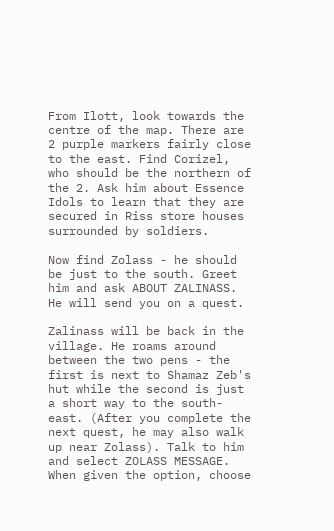From Ilott, look towards the centre of the map. There are 2 purple markers fairly close to the east. Find Corizel, who should be the northern of the 2. Ask him about Essence Idols to learn that they are secured in Riss store houses surrounded by soldiers.

Now find Zolass - he should be just to the south. Greet him and ask ABOUT ZALINASS. He will send you on a quest.

Zalinass will be back in the village. He roams around between the two pens - the first is next to Shamaz Zeb's hut while the second is just a short way to the south-east. (After you complete the next quest, he may also walk up near Zolass). Talk to him and select ZOLASS MESSAGE. When given the option, choose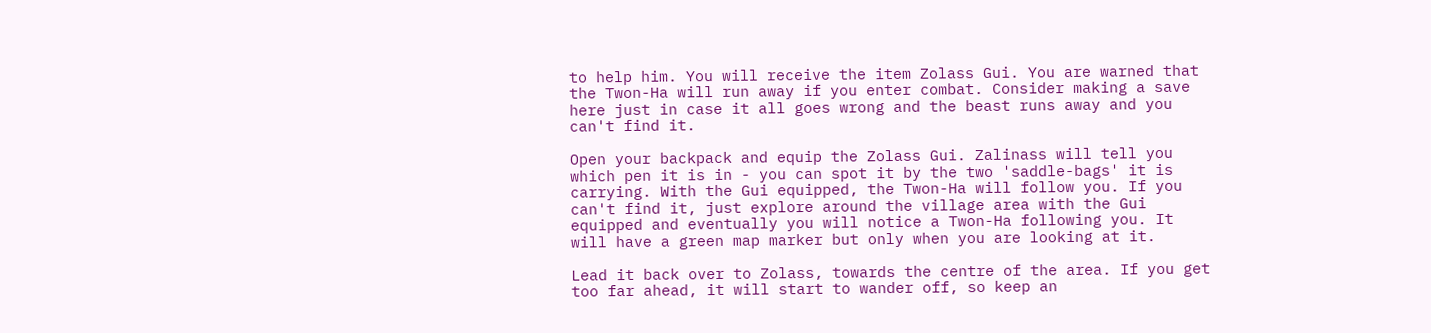to help him. You will receive the item Zolass Gui. You are warned that the Twon-Ha will run away if you enter combat. Consider making a save here just in case it all goes wrong and the beast runs away and you can't find it.

Open your backpack and equip the Zolass Gui. Zalinass will tell you which pen it is in - you can spot it by the two 'saddle-bags' it is carrying. With the Gui equipped, the Twon-Ha will follow you. If you can't find it, just explore around the village area with the Gui equipped and eventually you will notice a Twon-Ha following you. It will have a green map marker but only when you are looking at it.

Lead it back over to Zolass, towards the centre of the area. If you get too far ahead, it will start to wander off, so keep an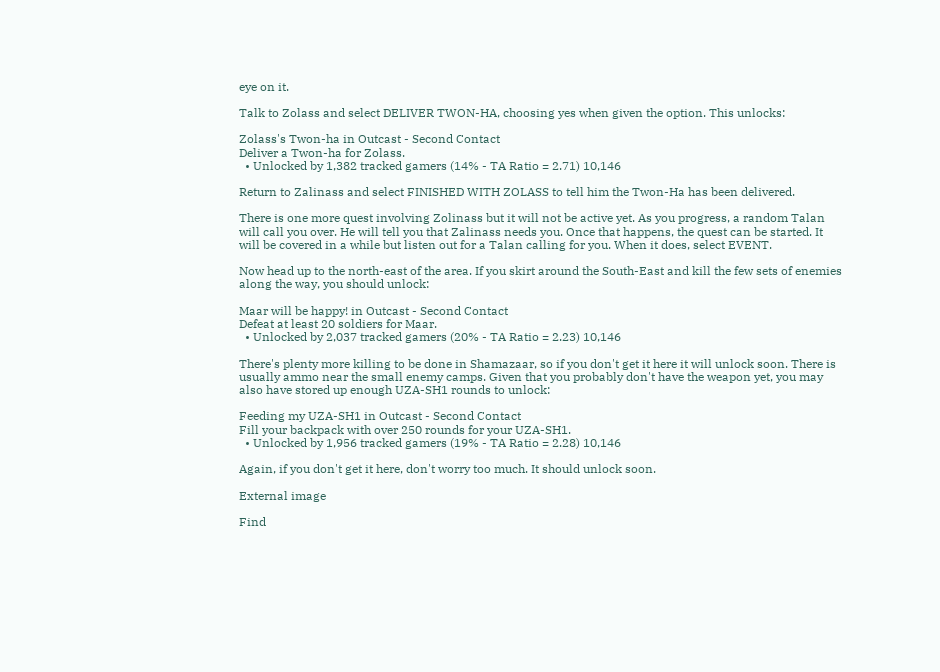eye on it.

Talk to Zolass and select DELIVER TWON-HA, choosing yes when given the option. This unlocks:

Zolass's Twon-ha in Outcast - Second Contact
Deliver a Twon-ha for Zolass.
  • Unlocked by 1,382 tracked gamers (14% - TA Ratio = 2.71) 10,146

Return to Zalinass and select FINISHED WITH ZOLASS to tell him the Twon-Ha has been delivered.

There is one more quest involving Zolinass but it will not be active yet. As you progress, a random Talan will call you over. He will tell you that Zalinass needs you. Once that happens, the quest can be started. It will be covered in a while but listen out for a Talan calling for you. When it does, select EVENT.

Now head up to the north-east of the area. If you skirt around the South-East and kill the few sets of enemies along the way, you should unlock:

Maar will be happy! in Outcast - Second Contact
Defeat at least 20 soldiers for Maar.
  • Unlocked by 2,037 tracked gamers (20% - TA Ratio = 2.23) 10,146

There's plenty more killing to be done in Shamazaar, so if you don't get it here it will unlock soon. There is usually ammo near the small enemy camps. Given that you probably don't have the weapon yet, you may also have stored up enough UZA-SH1 rounds to unlock:

Feeding my UZA-SH1 in Outcast - Second Contact
Fill your backpack with over 250 rounds for your UZA-SH1.
  • Unlocked by 1,956 tracked gamers (19% - TA Ratio = 2.28) 10,146

Again, if you don't get it here, don't worry too much. It should unlock soon.

External image

Find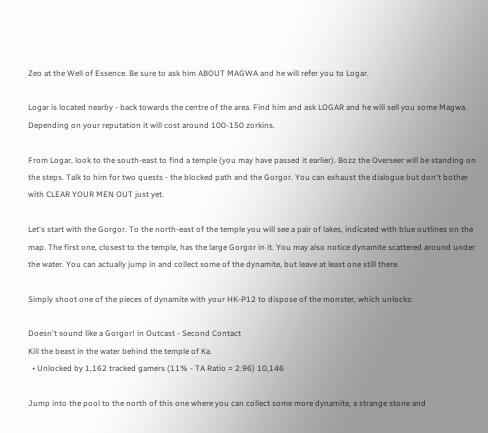Zeo at the Well of Essence. Be sure to ask him ABOUT MAGWA and he will refer you to Logar.

Logar is located nearby - back towards the centre of the area. Find him and ask LOGAR and he will sell you some Magwa. Depending on your reputation it will cost around 100-150 zorkins.

From Logar, look to the south-east to find a temple (you may have passed it earlier). Bozz the Overseer will be standing on the steps. Talk to him for two quests - the blocked path and the Gorgor. You can exhaust the dialogue but don't bother with CLEAR YOUR MEN OUT just yet.

Let's start with the Gorgor. To the north-east of the temple you will see a pair of lakes, indicated with blue outlines on the map. The first one, closest to the temple, has the large Gorgor in it. You may also notice dynamite scattered around under the water. You can actually jump in and collect some of the dynamite, but leave at least one still there.

Simply shoot one of the pieces of dynamite with your HK-P12 to dispose of the monster, which unlocks:

Doesn't sound like a Gorgor! in Outcast - Second Contact
Kill the beast in the water behind the temple of Ka.
  • Unlocked by 1,162 tracked gamers (11% - TA Ratio = 2.96) 10,146

Jump into the pool to the north of this one where you can collect some more dynamite, a strange stone and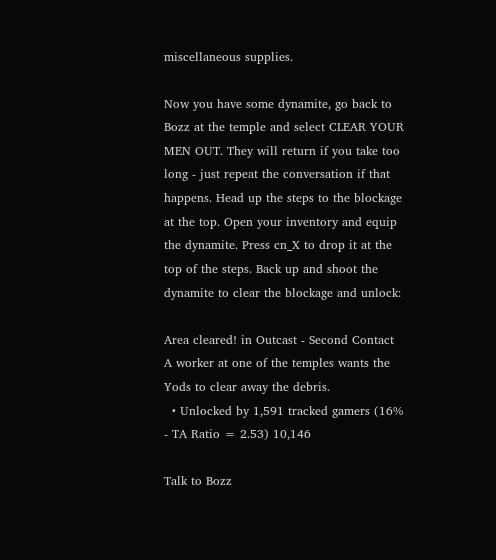miscellaneous supplies.

Now you have some dynamite, go back to Bozz at the temple and select CLEAR YOUR MEN OUT. They will return if you take too long - just repeat the conversation if that happens. Head up the steps to the blockage at the top. Open your inventory and equip the dynamite. Press cn_X to drop it at the top of the steps. Back up and shoot the dynamite to clear the blockage and unlock:

Area cleared! in Outcast - Second Contact
A worker at one of the temples wants the Yods to clear away the debris.
  • Unlocked by 1,591 tracked gamers (16% - TA Ratio = 2.53) 10,146

Talk to Bozz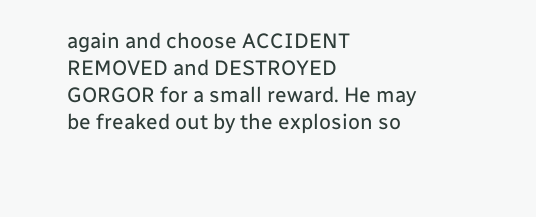again and choose ACCIDENT REMOVED and DESTROYED GORGOR for a small reward. He may be freaked out by the explosion so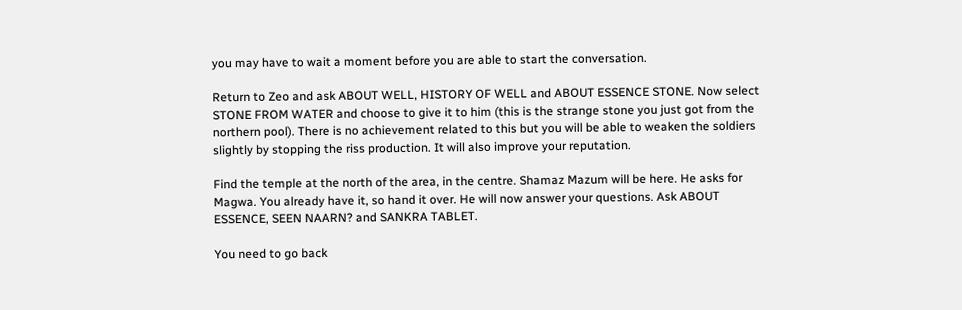you may have to wait a moment before you are able to start the conversation.

Return to Zeo and ask ABOUT WELL, HISTORY OF WELL and ABOUT ESSENCE STONE. Now select STONE FROM WATER and choose to give it to him (this is the strange stone you just got from the northern pool). There is no achievement related to this but you will be able to weaken the soldiers slightly by stopping the riss production. It will also improve your reputation.

Find the temple at the north of the area, in the centre. Shamaz Mazum will be here. He asks for Magwa. You already have it, so hand it over. He will now answer your questions. Ask ABOUT ESSENCE, SEEN NAARN? and SANKRA TABLET.

You need to go back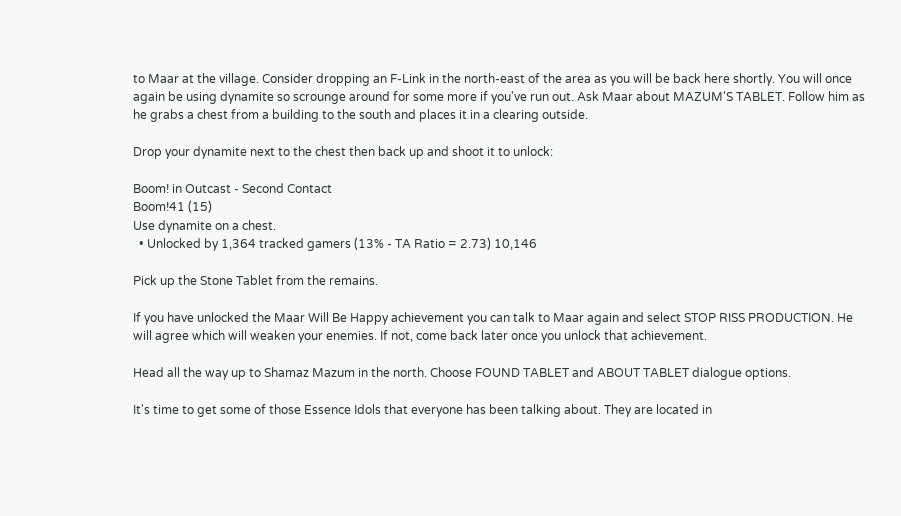to Maar at the village. Consider dropping an F-Link in the north-east of the area as you will be back here shortly. You will once again be using dynamite so scrounge around for some more if you've run out. Ask Maar about MAZUM'S TABLET. Follow him as he grabs a chest from a building to the south and places it in a clearing outside.

Drop your dynamite next to the chest then back up and shoot it to unlock:

Boom! in Outcast - Second Contact
Boom!41 (15)
Use dynamite on a chest.
  • Unlocked by 1,364 tracked gamers (13% - TA Ratio = 2.73) 10,146

Pick up the Stone Tablet from the remains.

If you have unlocked the Maar Will Be Happy achievement you can talk to Maar again and select STOP RISS PRODUCTION. He will agree which will weaken your enemies. If not, come back later once you unlock that achievement.

Head all the way up to Shamaz Mazum in the north. Choose FOUND TABLET and ABOUT TABLET dialogue options.

It's time to get some of those Essence Idols that everyone has been talking about. They are located in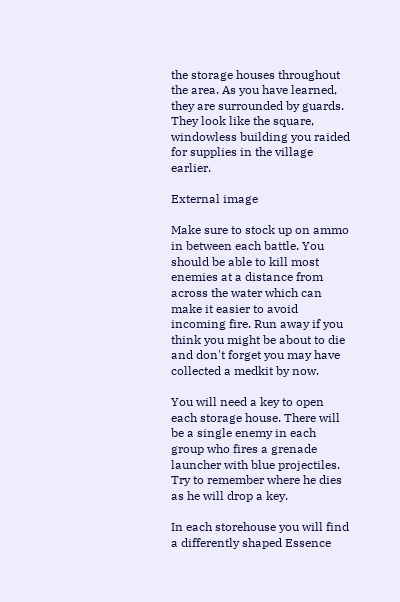the storage houses throughout the area. As you have learned, they are surrounded by guards. They look like the square, windowless building you raided for supplies in the village earlier.

External image

Make sure to stock up on ammo in between each battle. You should be able to kill most enemies at a distance from across the water which can make it easier to avoid incoming fire. Run away if you think you might be about to die and don't forget you may have collected a medkit by now.

You will need a key to open each storage house. There will be a single enemy in each group who fires a grenade launcher with blue projectiles. Try to remember where he dies as he will drop a key.

In each storehouse you will find a differently shaped Essence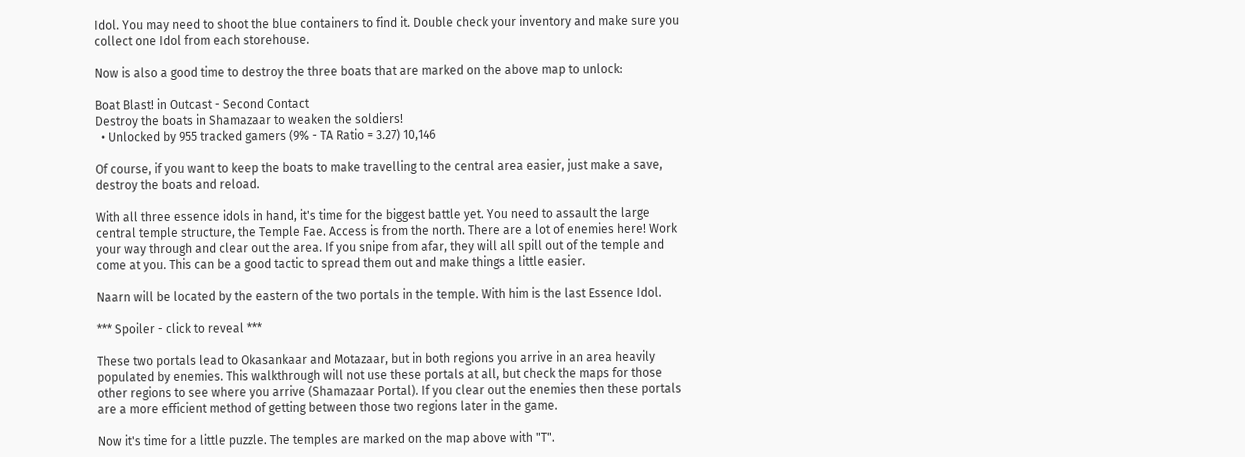Idol. You may need to shoot the blue containers to find it. Double check your inventory and make sure you collect one Idol from each storehouse.

Now is also a good time to destroy the three boats that are marked on the above map to unlock:

Boat Blast! in Outcast - Second Contact
Destroy the boats in Shamazaar to weaken the soldiers!
  • Unlocked by 955 tracked gamers (9% - TA Ratio = 3.27) 10,146

Of course, if you want to keep the boats to make travelling to the central area easier, just make a save, destroy the boats and reload.

With all three essence idols in hand, it's time for the biggest battle yet. You need to assault the large central temple structure, the Temple Fae. Access is from the north. There are a lot of enemies here! Work your way through and clear out the area. If you snipe from afar, they will all spill out of the temple and come at you. This can be a good tactic to spread them out and make things a little easier.

Naarn will be located by the eastern of the two portals in the temple. With him is the last Essence Idol.

*** Spoiler - click to reveal ***

These two portals lead to Okasankaar and Motazaar, but in both regions you arrive in an area heavily populated by enemies. This walkthrough will not use these portals at all, but check the maps for those other regions to see where you arrive (Shamazaar Portal). If you clear out the enemies then these portals are a more efficient method of getting between those two regions later in the game.

Now it's time for a little puzzle. The temples are marked on the map above with "T".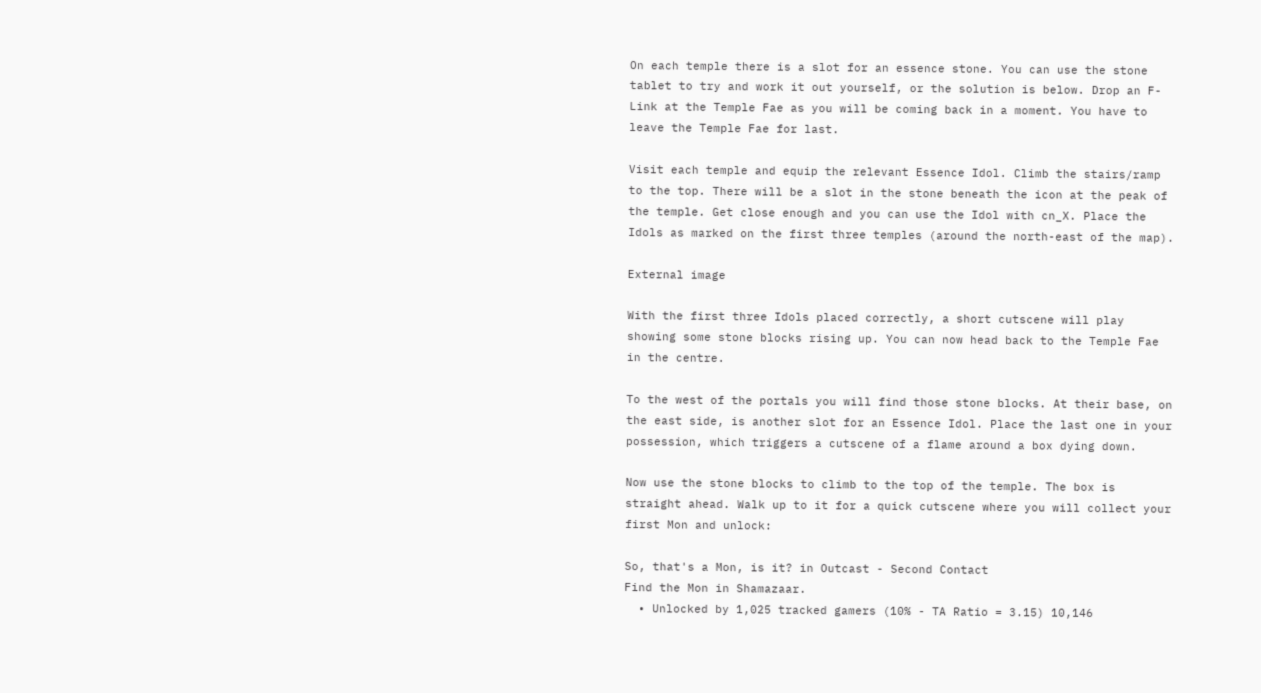On each temple there is a slot for an essence stone. You can use the stone tablet to try and work it out yourself, or the solution is below. Drop an F-Link at the Temple Fae as you will be coming back in a moment. You have to leave the Temple Fae for last.

Visit each temple and equip the relevant Essence Idol. Climb the stairs/ramp to the top. There will be a slot in the stone beneath the icon at the peak of the temple. Get close enough and you can use the Idol with cn_X. Place the Idols as marked on the first three temples (around the north-east of the map).

External image

With the first three Idols placed correctly, a short cutscene will play showing some stone blocks rising up. You can now head back to the Temple Fae in the centre.

To the west of the portals you will find those stone blocks. At their base, on the east side, is another slot for an Essence Idol. Place the last one in your possession, which triggers a cutscene of a flame around a box dying down.

Now use the stone blocks to climb to the top of the temple. The box is straight ahead. Walk up to it for a quick cutscene where you will collect your first Mon and unlock:

So, that's a Mon, is it? in Outcast - Second Contact
Find the Mon in Shamazaar.
  • Unlocked by 1,025 tracked gamers (10% - TA Ratio = 3.15) 10,146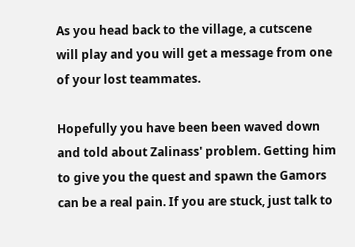As you head back to the village, a cutscene will play and you will get a message from one of your lost teammates.

Hopefully you have been been waved down and told about Zalinass' problem. Getting him to give you the quest and spawn the Gamors can be a real pain. If you are stuck, just talk to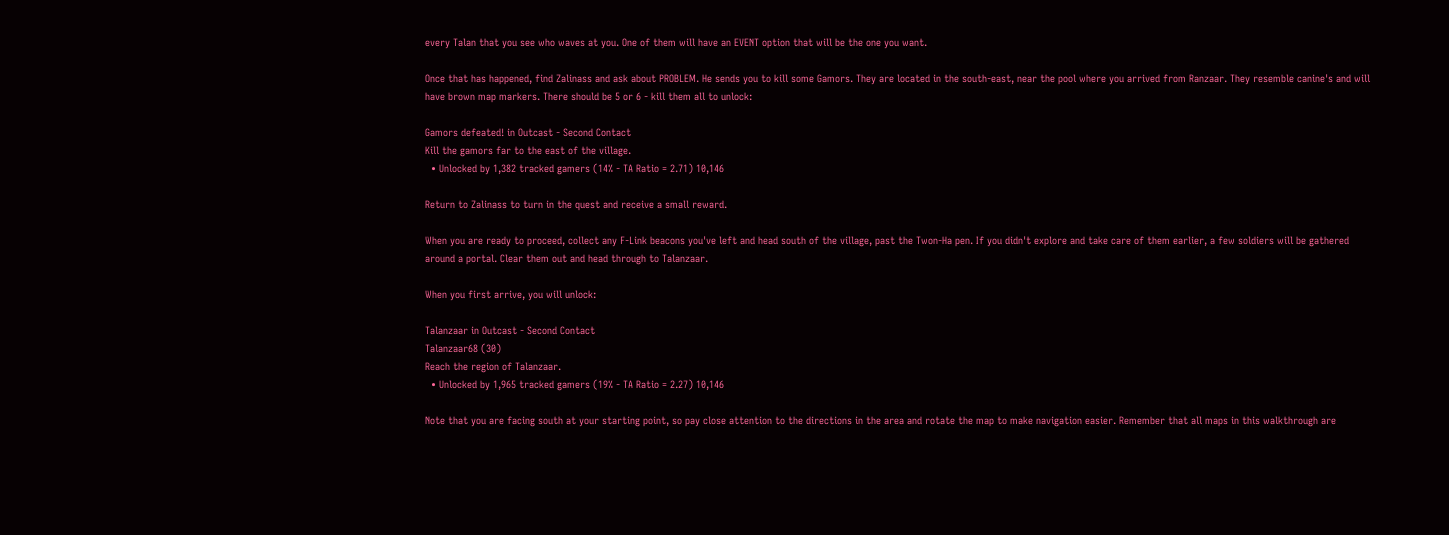every Talan that you see who waves at you. One of them will have an EVENT option that will be the one you want.

Once that has happened, find Zalinass and ask about PROBLEM. He sends you to kill some Gamors. They are located in the south-east, near the pool where you arrived from Ranzaar. They resemble canine's and will have brown map markers. There should be 5 or 6 - kill them all to unlock:

Gamors defeated! in Outcast - Second Contact
Kill the gamors far to the east of the village.
  • Unlocked by 1,382 tracked gamers (14% - TA Ratio = 2.71) 10,146

Return to Zalinass to turn in the quest and receive a small reward.

When you are ready to proceed, collect any F-Link beacons you've left and head south of the village, past the Twon-Ha pen. If you didn't explore and take care of them earlier, a few soldiers will be gathered around a portal. Clear them out and head through to Talanzaar.

When you first arrive, you will unlock:

Talanzaar in Outcast - Second Contact
Talanzaar68 (30)
Reach the region of Talanzaar.
  • Unlocked by 1,965 tracked gamers (19% - TA Ratio = 2.27) 10,146

Note that you are facing south at your starting point, so pay close attention to the directions in the area and rotate the map to make navigation easier. Remember that all maps in this walkthrough are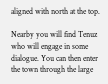aligned with north at the top.

Nearby you will find Tenuz who will engage in some dialogue. You can then enter the town through the large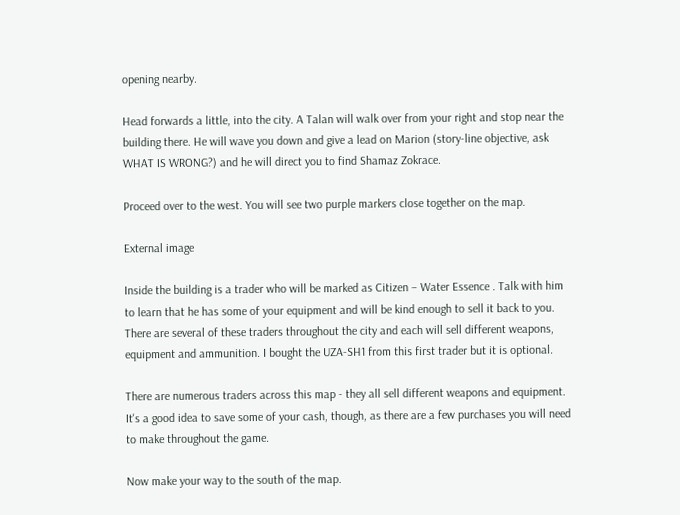opening nearby.

Head forwards a little, into the city. A Talan will walk over from your right and stop near the building there. He will wave you down and give a lead on Marion (story-line objective, ask WHAT IS WRONG?) and he will direct you to find Shamaz Zokrace.

Proceed over to the west. You will see two purple markers close together on the map.

External image

Inside the building is a trader who will be marked as Citizen – Water Essence . Talk with him to learn that he has some of your equipment and will be kind enough to sell it back to you. There are several of these traders throughout the city and each will sell different weapons, equipment and ammunition. I bought the UZA-SH1 from this first trader but it is optional.

There are numerous traders across this map - they all sell different weapons and equipment. It's a good idea to save some of your cash, though, as there are a few purchases you will need to make throughout the game.

Now make your way to the south of the map.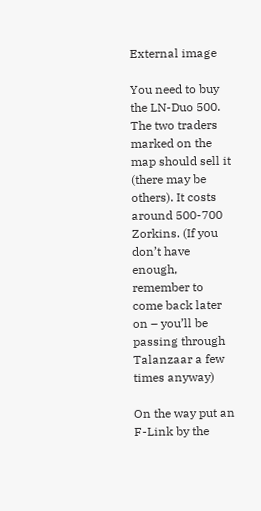External image

You need to buy the LN-Duo 500. The two traders marked on the map should sell it (there may be others). It costs around 500-700 Zorkins. (If you don’t have enough, remember to come back later on – you’ll be passing through Talanzaar a few times anyway)

On the way put an F-Link by the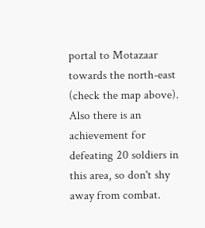portal to Motazaar towards the north-east (check the map above). Also there is an achievement for defeating 20 soldiers in this area, so don't shy away from combat.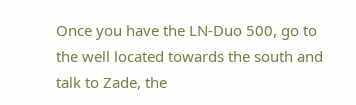Once you have the LN-Duo 500, go to the well located towards the south and talk to Zade, the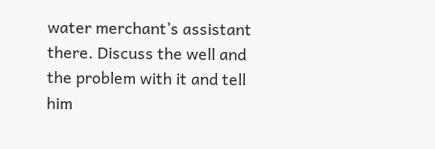water merchant’s assistant there. Discuss the well and the problem with it and tell him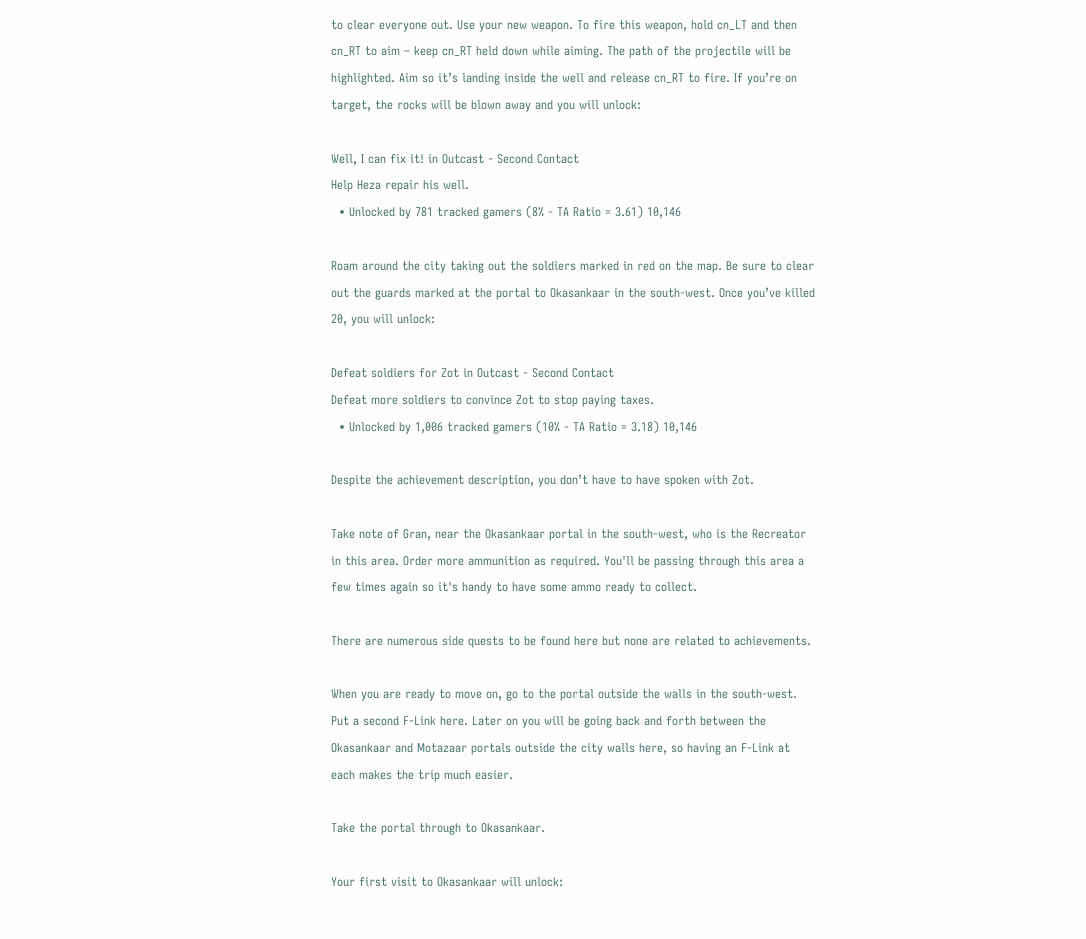to clear everyone out. Use your new weapon. To fire this weapon, hold cn_LT and then cn_RT to aim – keep cn_RT held down while aiming. The path of the projectile will be highlighted. Aim so it’s landing inside the well and release cn_RT to fire. If you’re on target, the rocks will be blown away and you will unlock:

Well, I can fix it! in Outcast - Second Contact
Help Heza repair his well.
  • Unlocked by 781 tracked gamers (8% - TA Ratio = 3.61) 10,146

Roam around the city taking out the soldiers marked in red on the map. Be sure to clear out the guards marked at the portal to Okasankaar in the south-west. Once you’ve killed 20, you will unlock:

Defeat soldiers for Zot in Outcast - Second Contact
Defeat more soldiers to convince Zot to stop paying taxes.
  • Unlocked by 1,006 tracked gamers (10% - TA Ratio = 3.18) 10,146

Despite the achievement description, you don’t have to have spoken with Zot.

Take note of Gran, near the Okasankaar portal in the south-west, who is the Recreator in this area. Order more ammunition as required. You'll be passing through this area a few times again so it's handy to have some ammo ready to collect.

There are numerous side quests to be found here but none are related to achievements.

When you are ready to move on, go to the portal outside the walls in the south-west. Put a second F-Link here. Later on you will be going back and forth between the Okasankaar and Motazaar portals outside the city walls here, so having an F-Link at each makes the trip much easier.

Take the portal through to Okasankaar.

Your first visit to Okasankaar will unlock: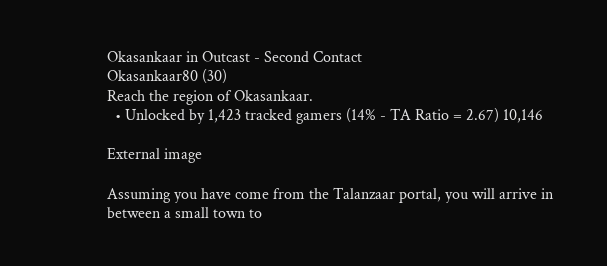Okasankaar in Outcast - Second Contact
Okasankaar80 (30)
Reach the region of Okasankaar.
  • Unlocked by 1,423 tracked gamers (14% - TA Ratio = 2.67) 10,146

External image

Assuming you have come from the Talanzaar portal, you will arrive in between a small town to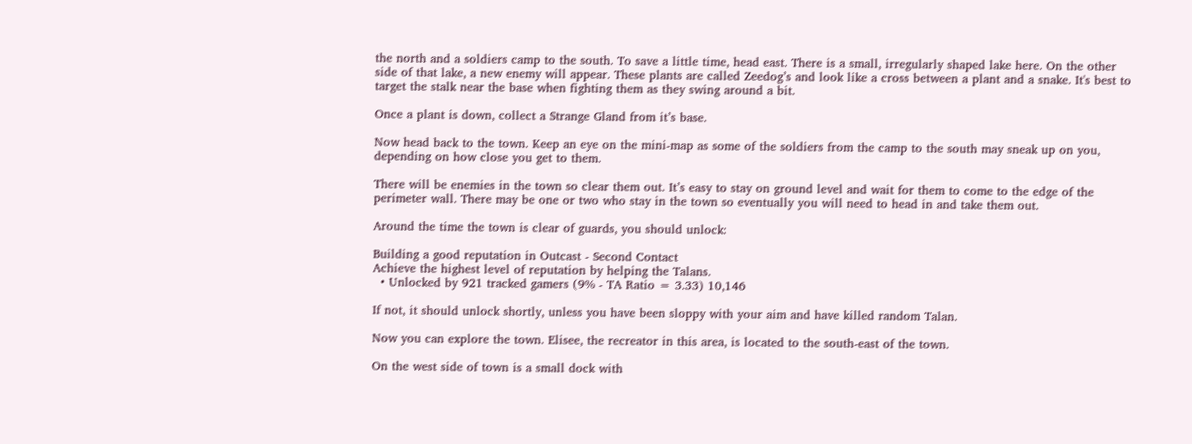the north and a soldiers camp to the south. To save a little time, head east. There is a small, irregularly shaped lake here. On the other side of that lake, a new enemy will appear. These plants are called Zeedog’s and look like a cross between a plant and a snake. It's best to target the stalk near the base when fighting them as they swing around a bit.

Once a plant is down, collect a Strange Gland from it’s base.

Now head back to the town. Keep an eye on the mini-map as some of the soldiers from the camp to the south may sneak up on you, depending on how close you get to them.

There will be enemies in the town so clear them out. It’s easy to stay on ground level and wait for them to come to the edge of the perimeter wall. There may be one or two who stay in the town so eventually you will need to head in and take them out.

Around the time the town is clear of guards, you should unlock:

Building a good reputation in Outcast - Second Contact
Achieve the highest level of reputation by helping the Talans.
  • Unlocked by 921 tracked gamers (9% - TA Ratio = 3.33) 10,146

If not, it should unlock shortly, unless you have been sloppy with your aim and have killed random Talan.

Now you can explore the town. Elisee, the recreator in this area, is located to the south-east of the town.

On the west side of town is a small dock with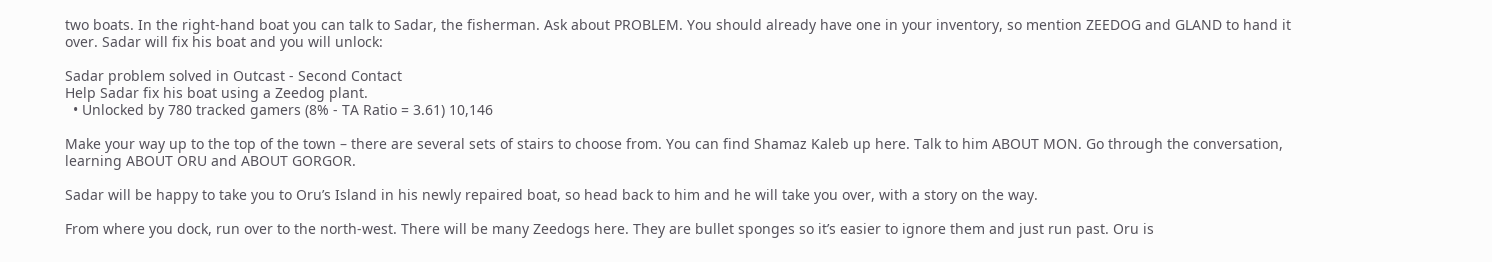two boats. In the right-hand boat you can talk to Sadar, the fisherman. Ask about PROBLEM. You should already have one in your inventory, so mention ZEEDOG and GLAND to hand it over. Sadar will fix his boat and you will unlock:

Sadar problem solved in Outcast - Second Contact
Help Sadar fix his boat using a Zeedog plant.
  • Unlocked by 780 tracked gamers (8% - TA Ratio = 3.61) 10,146

Make your way up to the top of the town – there are several sets of stairs to choose from. You can find Shamaz Kaleb up here. Talk to him ABOUT MON. Go through the conversation, learning ABOUT ORU and ABOUT GORGOR.

Sadar will be happy to take you to Oru’s Island in his newly repaired boat, so head back to him and he will take you over, with a story on the way.

From where you dock, run over to the north-west. There will be many Zeedogs here. They are bullet sponges so it’s easier to ignore them and just run past. Oru is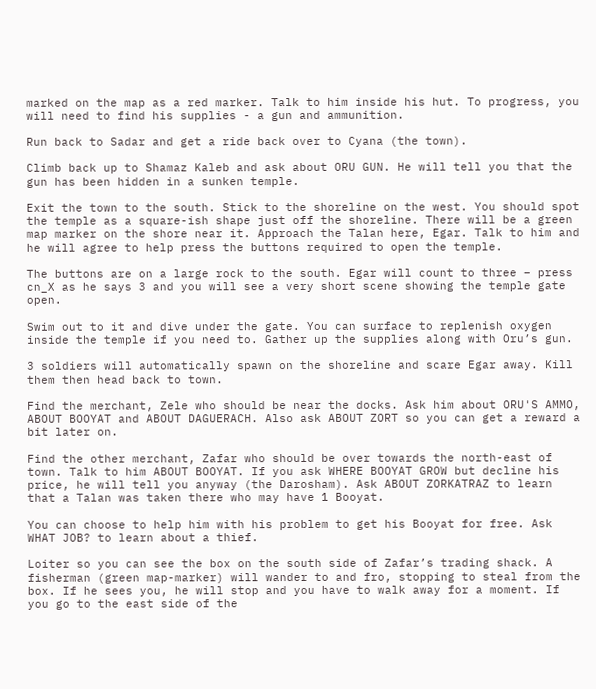marked on the map as a red marker. Talk to him inside his hut. To progress, you will need to find his supplies - a gun and ammunition.

Run back to Sadar and get a ride back over to Cyana (the town).

Climb back up to Shamaz Kaleb and ask about ORU GUN. He will tell you that the gun has been hidden in a sunken temple.

Exit the town to the south. Stick to the shoreline on the west. You should spot the temple as a square-ish shape just off the shoreline. There will be a green map marker on the shore near it. Approach the Talan here, Egar. Talk to him and he will agree to help press the buttons required to open the temple.

The buttons are on a large rock to the south. Egar will count to three – press cn_X as he says 3 and you will see a very short scene showing the temple gate open.

Swim out to it and dive under the gate. You can surface to replenish oxygen inside the temple if you need to. Gather up the supplies along with Oru’s gun.

3 soldiers will automatically spawn on the shoreline and scare Egar away. Kill them then head back to town.

Find the merchant, Zele who should be near the docks. Ask him about ORU'S AMMO, ABOUT BOOYAT and ABOUT DAGUERACH. Also ask ABOUT ZORT so you can get a reward a bit later on.

Find the other merchant, Zafar who should be over towards the north-east of town. Talk to him ABOUT BOOYAT. If you ask WHERE BOOYAT GROW but decline his price, he will tell you anyway (the Darosham). Ask ABOUT ZORKATRAZ to learn that a Talan was taken there who may have 1 Booyat.

You can choose to help him with his problem to get his Booyat for free. Ask WHAT JOB? to learn about a thief.

Loiter so you can see the box on the south side of Zafar’s trading shack. A fisherman (green map-marker) will wander to and fro, stopping to steal from the box. If he sees you, he will stop and you have to walk away for a moment. If you go to the east side of the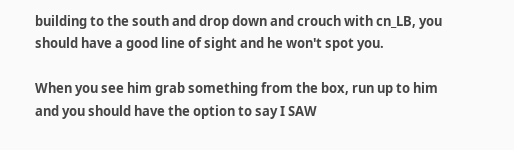building to the south and drop down and crouch with cn_LB, you should have a good line of sight and he won't spot you.

When you see him grab something from the box, run up to him and you should have the option to say I SAW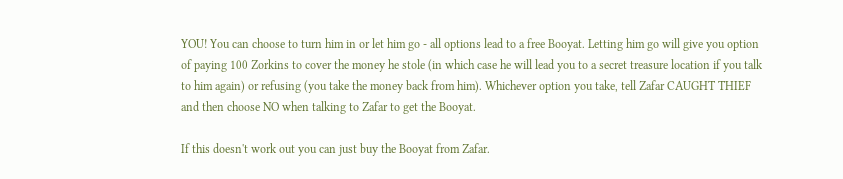YOU! You can choose to turn him in or let him go - all options lead to a free Booyat. Letting him go will give you option of paying 100 Zorkins to cover the money he stole (in which case he will lead you to a secret treasure location if you talk to him again) or refusing (you take the money back from him). Whichever option you take, tell Zafar CAUGHT THIEF and then choose NO when talking to Zafar to get the Booyat.

If this doesn't work out you can just buy the Booyat from Zafar.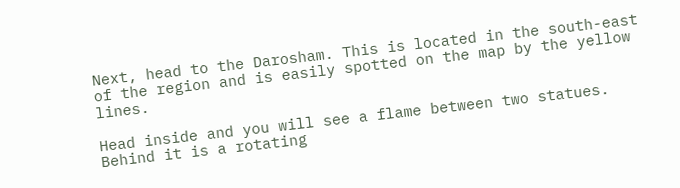Next, head to the Darosham. This is located in the south-east of the region and is easily spotted on the map by the yellow lines.

Head inside and you will see a flame between two statues. Behind it is a rotating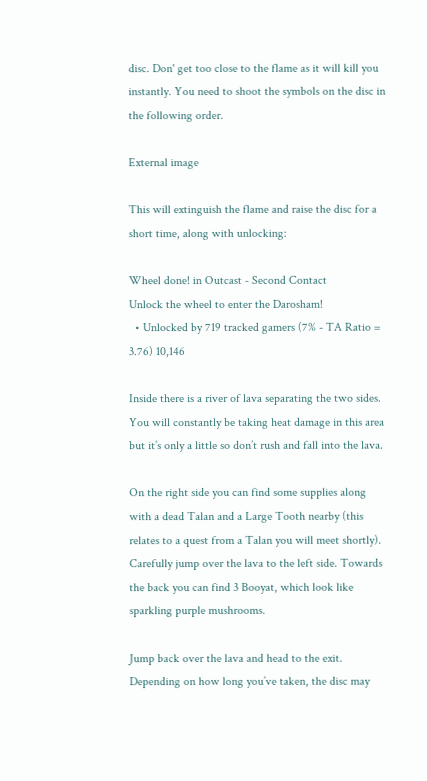disc. Don' get too close to the flame as it will kill you instantly. You need to shoot the symbols on the disc in the following order.

External image

This will extinguish the flame and raise the disc for a short time, along with unlocking:

Wheel done! in Outcast - Second Contact
Unlock the wheel to enter the Darosham!
  • Unlocked by 719 tracked gamers (7% - TA Ratio = 3.76) 10,146

Inside there is a river of lava separating the two sides. You will constantly be taking heat damage in this area but it’s only a little so don’t rush and fall into the lava.

On the right side you can find some supplies along with a dead Talan and a Large Tooth nearby (this relates to a quest from a Talan you will meet shortly). Carefully jump over the lava to the left side. Towards the back you can find 3 Booyat, which look like sparkling purple mushrooms.

Jump back over the lava and head to the exit. Depending on how long you’ve taken, the disc may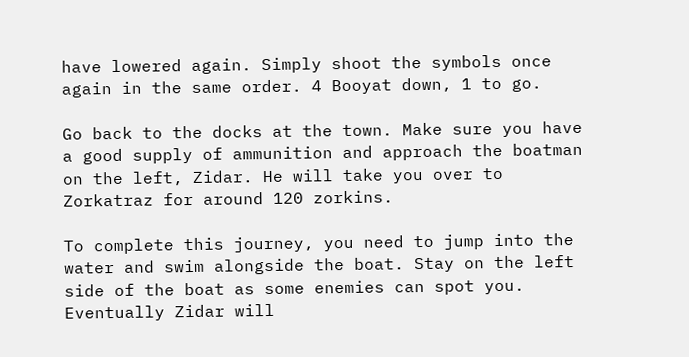have lowered again. Simply shoot the symbols once again in the same order. 4 Booyat down, 1 to go.

Go back to the docks at the town. Make sure you have a good supply of ammunition and approach the boatman on the left, Zidar. He will take you over to Zorkatraz for around 120 zorkins.

To complete this journey, you need to jump into the water and swim alongside the boat. Stay on the left side of the boat as some enemies can spot you. Eventually Zidar will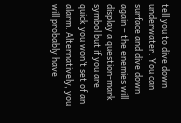tell you to dive down underwater. You can surface and dive down again – the enemies will display a question-mark symbol but if you are quick you won’t set of an alarm. Alternatively, you will probably have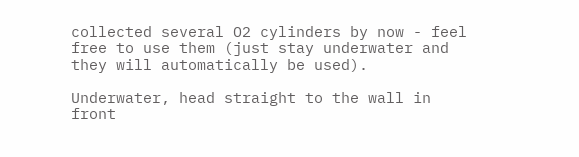collected several O2 cylinders by now - feel free to use them (just stay underwater and they will automatically be used).

Underwater, head straight to the wall in front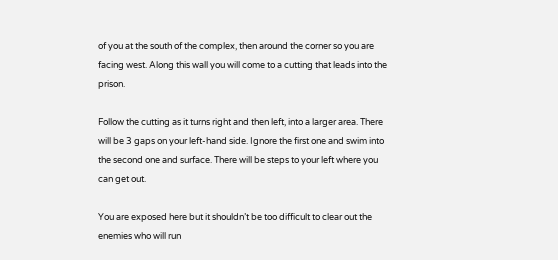of you at the south of the complex, then around the corner so you are facing west. Along this wall you will come to a cutting that leads into the prison.

Follow the cutting as it turns right and then left, into a larger area. There will be 3 gaps on your left-hand side. Ignore the first one and swim into the second one and surface. There will be steps to your left where you can get out.

You are exposed here but it shouldn’t be too difficult to clear out the enemies who will run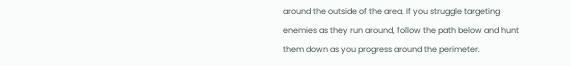around the outside of the area. If you struggle targeting enemies as they run around, follow the path below and hunt them down as you progress around the perimeter.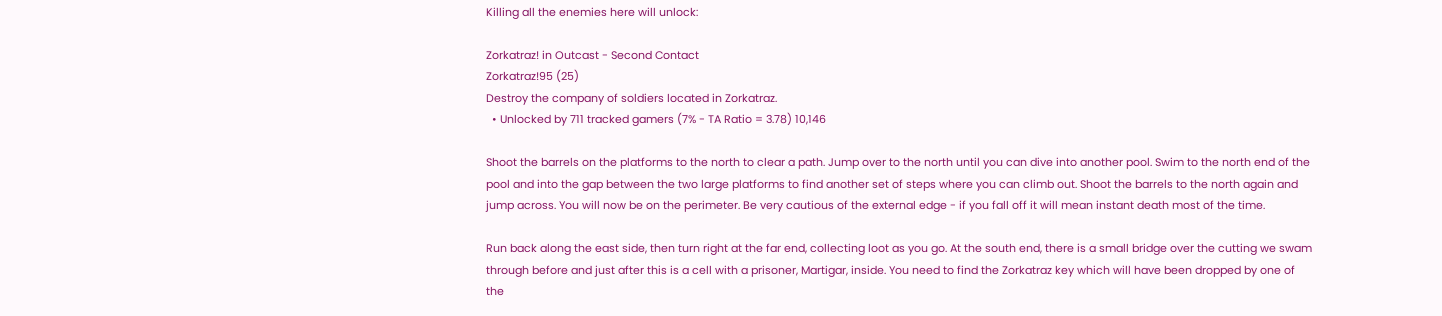Killing all the enemies here will unlock:

Zorkatraz! in Outcast - Second Contact
Zorkatraz!95 (25)
Destroy the company of soldiers located in Zorkatraz.
  • Unlocked by 711 tracked gamers (7% - TA Ratio = 3.78) 10,146

Shoot the barrels on the platforms to the north to clear a path. Jump over to the north until you can dive into another pool. Swim to the north end of the pool and into the gap between the two large platforms to find another set of steps where you can climb out. Shoot the barrels to the north again and jump across. You will now be on the perimeter. Be very cautious of the external edge - if you fall off it will mean instant death most of the time.

Run back along the east side, then turn right at the far end, collecting loot as you go. At the south end, there is a small bridge over the cutting we swam through before and just after this is a cell with a prisoner, Martigar, inside. You need to find the Zorkatraz key which will have been dropped by one of the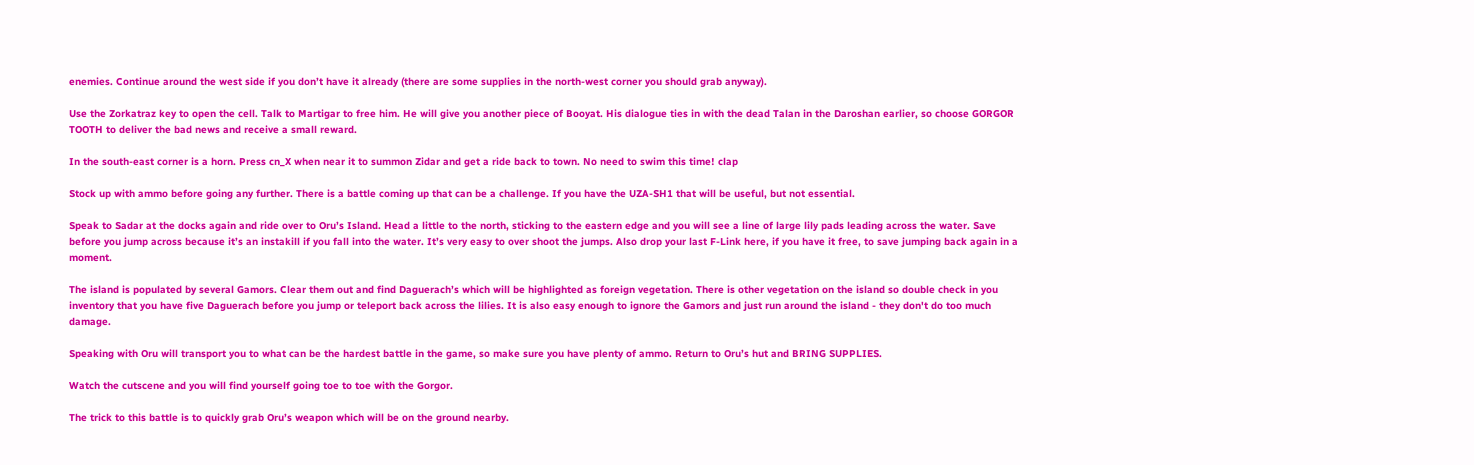enemies. Continue around the west side if you don’t have it already (there are some supplies in the north-west corner you should grab anyway).

Use the Zorkatraz key to open the cell. Talk to Martigar to free him. He will give you another piece of Booyat. His dialogue ties in with the dead Talan in the Daroshan earlier, so choose GORGOR TOOTH to deliver the bad news and receive a small reward.

In the south-east corner is a horn. Press cn_X when near it to summon Zidar and get a ride back to town. No need to swim this time! clap

Stock up with ammo before going any further. There is a battle coming up that can be a challenge. If you have the UZA-SH1 that will be useful, but not essential.

Speak to Sadar at the docks again and ride over to Oru’s Island. Head a little to the north, sticking to the eastern edge and you will see a line of large lily pads leading across the water. Save before you jump across because it’s an instakill if you fall into the water. It’s very easy to over shoot the jumps. Also drop your last F-Link here, if you have it free, to save jumping back again in a moment.

The island is populated by several Gamors. Clear them out and find Daguerach’s which will be highlighted as foreign vegetation. There is other vegetation on the island so double check in you inventory that you have five Daguerach before you jump or teleport back across the lilies. It is also easy enough to ignore the Gamors and just run around the island - they don't do too much damage.

Speaking with Oru will transport you to what can be the hardest battle in the game, so make sure you have plenty of ammo. Return to Oru’s hut and BRING SUPPLIES.

Watch the cutscene and you will find yourself going toe to toe with the Gorgor.

The trick to this battle is to quickly grab Oru’s weapon which will be on the ground nearby.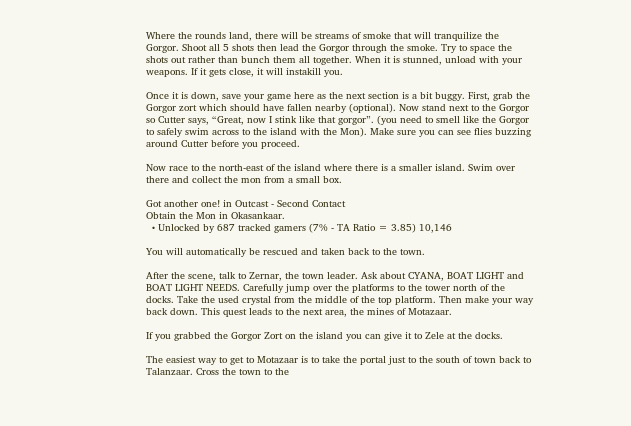Where the rounds land, there will be streams of smoke that will tranquilize the Gorgor. Shoot all 5 shots then lead the Gorgor through the smoke. Try to space the shots out rather than bunch them all together. When it is stunned, unload with your weapons. If it gets close, it will instakill you.

Once it is down, save your game here as the next section is a bit buggy. First, grab the Gorgor zort which should have fallen nearby (optional). Now stand next to the Gorgor so Cutter says, “Great, now I stink like that gorgor”. (you need to smell like the Gorgor to safely swim across to the island with the Mon). Make sure you can see flies buzzing around Cutter before you proceed.

Now race to the north-east of the island where there is a smaller island. Swim over there and collect the mon from a small box.

Got another one! in Outcast - Second Contact
Obtain the Mon in Okasankaar.
  • Unlocked by 687 tracked gamers (7% - TA Ratio = 3.85) 10,146

You will automatically be rescued and taken back to the town.

After the scene, talk to Zernar, the town leader. Ask about CYANA, BOAT LIGHT and BOAT LIGHT NEEDS. Carefully jump over the platforms to the tower north of the docks. Take the used crystal from the middle of the top platform. Then make your way back down. This quest leads to the next area, the mines of Motazaar.

If you grabbed the Gorgor Zort on the island you can give it to Zele at the docks.

The easiest way to get to Motazaar is to take the portal just to the south of town back to Talanzaar. Cross the town to the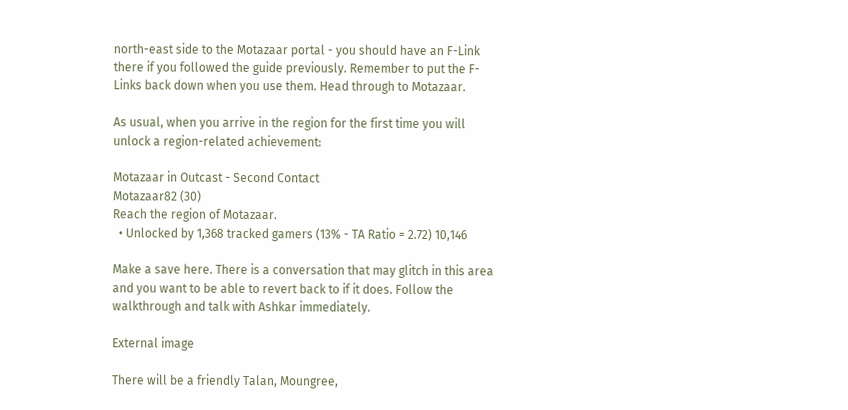north-east side to the Motazaar portal - you should have an F-Link there if you followed the guide previously. Remember to put the F-Links back down when you use them. Head through to Motazaar.

As usual, when you arrive in the region for the first time you will unlock a region-related achievement:

Motazaar in Outcast - Second Contact
Motazaar82 (30)
Reach the region of Motazaar.
  • Unlocked by 1,368 tracked gamers (13% - TA Ratio = 2.72) 10,146

Make a save here. There is a conversation that may glitch in this area and you want to be able to revert back to if it does. Follow the walkthrough and talk with Ashkar immediately.

External image

There will be a friendly Talan, Moungree,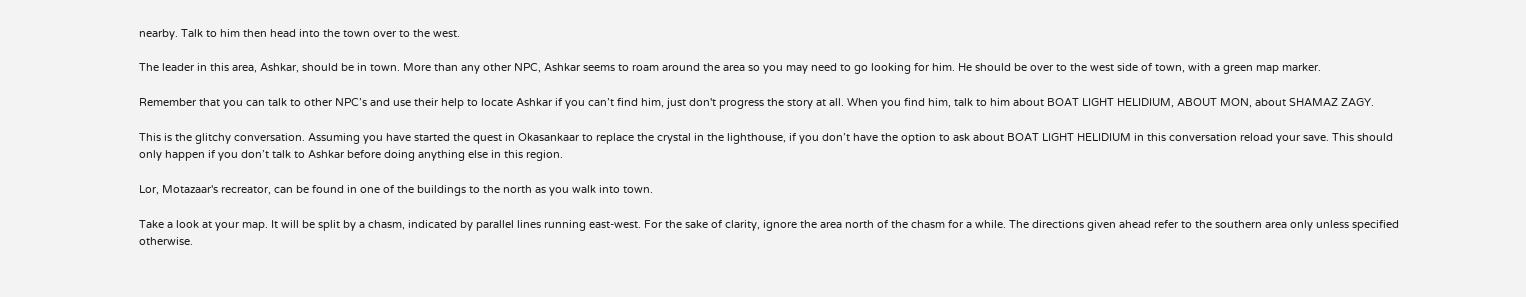nearby. Talk to him then head into the town over to the west.

The leader in this area, Ashkar, should be in town. More than any other NPC, Ashkar seems to roam around the area so you may need to go looking for him. He should be over to the west side of town, with a green map marker.

Remember that you can talk to other NPC’s and use their help to locate Ashkar if you can’t find him, just don't progress the story at all. When you find him, talk to him about BOAT LIGHT HELIDIUM, ABOUT MON, about SHAMAZ ZAGY.

This is the glitchy conversation. Assuming you have started the quest in Okasankaar to replace the crystal in the lighthouse, if you don’t have the option to ask about BOAT LIGHT HELIDIUM in this conversation reload your save. This should only happen if you don’t talk to Ashkar before doing anything else in this region.

Lor, Motazaar's recreator, can be found in one of the buildings to the north as you walk into town.

Take a look at your map. It will be split by a chasm, indicated by parallel lines running east-west. For the sake of clarity, ignore the area north of the chasm for a while. The directions given ahead refer to the southern area only unless specified otherwise.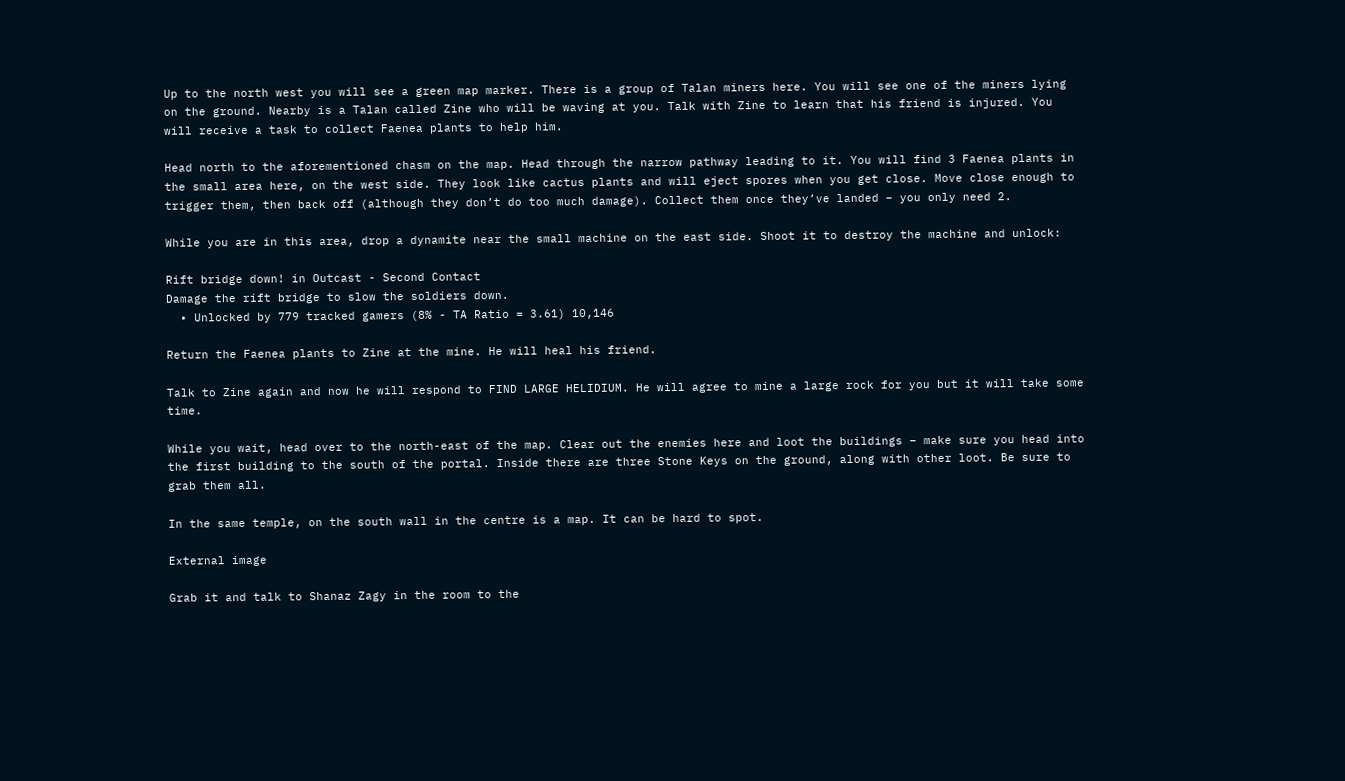Up to the north west you will see a green map marker. There is a group of Talan miners here. You will see one of the miners lying on the ground. Nearby is a Talan called Zine who will be waving at you. Talk with Zine to learn that his friend is injured. You will receive a task to collect Faenea plants to help him.

Head north to the aforementioned chasm on the map. Head through the narrow pathway leading to it. You will find 3 Faenea plants in the small area here, on the west side. They look like cactus plants and will eject spores when you get close. Move close enough to trigger them, then back off (although they don’t do too much damage). Collect them once they’ve landed – you only need 2.

While you are in this area, drop a dynamite near the small machine on the east side. Shoot it to destroy the machine and unlock:

Rift bridge down! in Outcast - Second Contact
Damage the rift bridge to slow the soldiers down.
  • Unlocked by 779 tracked gamers (8% - TA Ratio = 3.61) 10,146

Return the Faenea plants to Zine at the mine. He will heal his friend.

Talk to Zine again and now he will respond to FIND LARGE HELIDIUM. He will agree to mine a large rock for you but it will take some time.

While you wait, head over to the north-east of the map. Clear out the enemies here and loot the buildings – make sure you head into the first building to the south of the portal. Inside there are three Stone Keys on the ground, along with other loot. Be sure to grab them all.

In the same temple, on the south wall in the centre is a map. It can be hard to spot.

External image

Grab it and talk to Shanaz Zagy in the room to the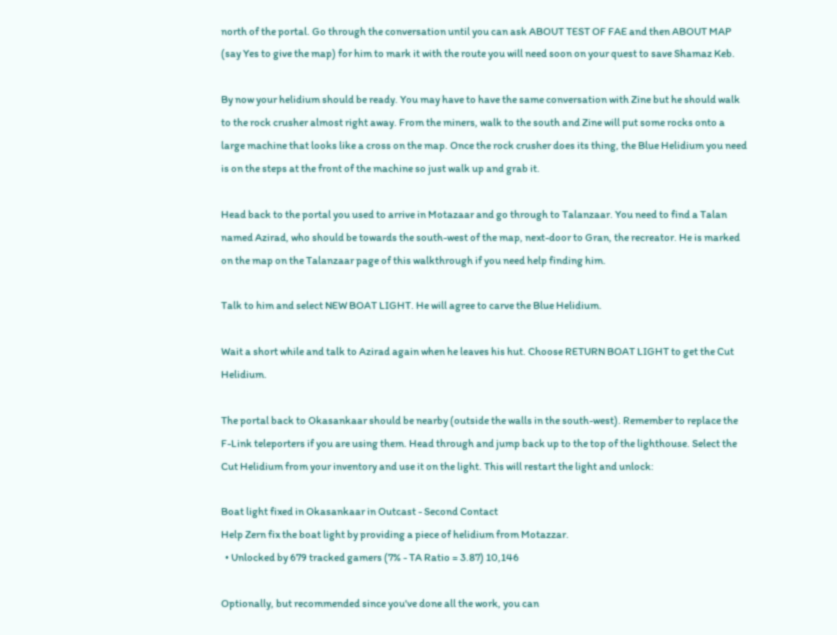north of the portal. Go through the conversation until you can ask ABOUT TEST OF FAE and then ABOUT MAP (say Yes to give the map) for him to mark it with the route you will need soon on your quest to save Shamaz Keb.

By now your helidium should be ready. You may have to have the same conversation with Zine but he should walk to the rock crusher almost right away. From the miners, walk to the south and Zine will put some rocks onto a large machine that looks like a cross on the map. Once the rock crusher does its thing, the Blue Helidium you need is on the steps at the front of the machine so just walk up and grab it.

Head back to the portal you used to arrive in Motazaar and go through to Talanzaar. You need to find a Talan named Azirad, who should be towards the south-west of the map, next-door to Gran, the recreator. He is marked on the map on the Talanzaar page of this walkthrough if you need help finding him.

Talk to him and select NEW BOAT LIGHT. He will agree to carve the Blue Helidium.

Wait a short while and talk to Azirad again when he leaves his hut. Choose RETURN BOAT LIGHT to get the Cut Helidium.

The portal back to Okasankaar should be nearby (outside the walls in the south-west). Remember to replace the F-Link teleporters if you are using them. Head through and jump back up to the top of the lighthouse. Select the Cut Helidium from your inventory and use it on the light. This will restart the light and unlock:

Boat light fixed in Okasankaar in Outcast - Second Contact
Help Zern fix the boat light by providing a piece of helidium from Motazzar.
  • Unlocked by 679 tracked gamers (7% - TA Ratio = 3.87) 10,146

Optionally, but recommended since you've done all the work, you can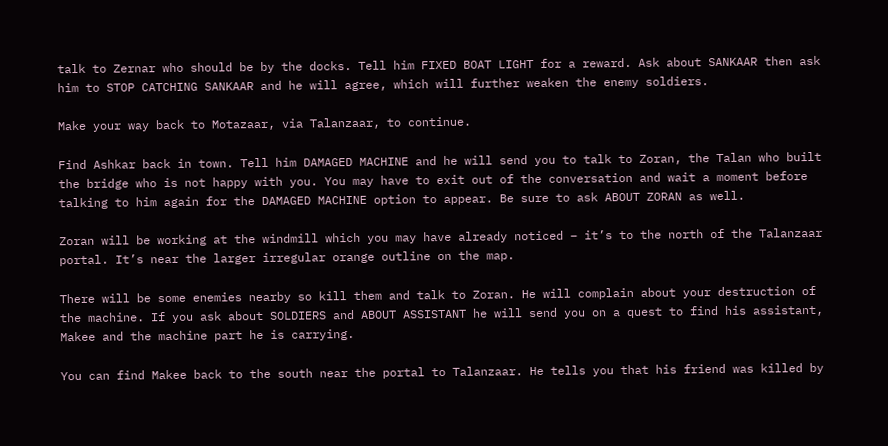talk to Zernar who should be by the docks. Tell him FIXED BOAT LIGHT for a reward. Ask about SANKAAR then ask him to STOP CATCHING SANKAAR and he will agree, which will further weaken the enemy soldiers.

Make your way back to Motazaar, via Talanzaar, to continue.

Find Ashkar back in town. Tell him DAMAGED MACHINE and he will send you to talk to Zoran, the Talan who built the bridge who is not happy with you. You may have to exit out of the conversation and wait a moment before talking to him again for the DAMAGED MACHINE option to appear. Be sure to ask ABOUT ZORAN as well.

Zoran will be working at the windmill which you may have already noticed – it’s to the north of the Talanzaar portal. It’s near the larger irregular orange outline on the map.

There will be some enemies nearby so kill them and talk to Zoran. He will complain about your destruction of the machine. If you ask about SOLDIERS and ABOUT ASSISTANT he will send you on a quest to find his assistant, Makee and the machine part he is carrying.

You can find Makee back to the south near the portal to Talanzaar. He tells you that his friend was killed by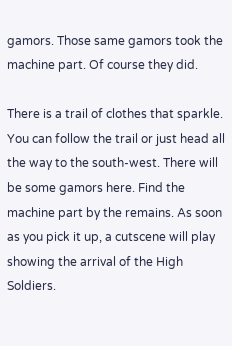gamors. Those same gamors took the machine part. Of course they did.

There is a trail of clothes that sparkle. You can follow the trail or just head all the way to the south-west. There will be some gamors here. Find the machine part by the remains. As soon as you pick it up, a cutscene will play showing the arrival of the High Soldiers.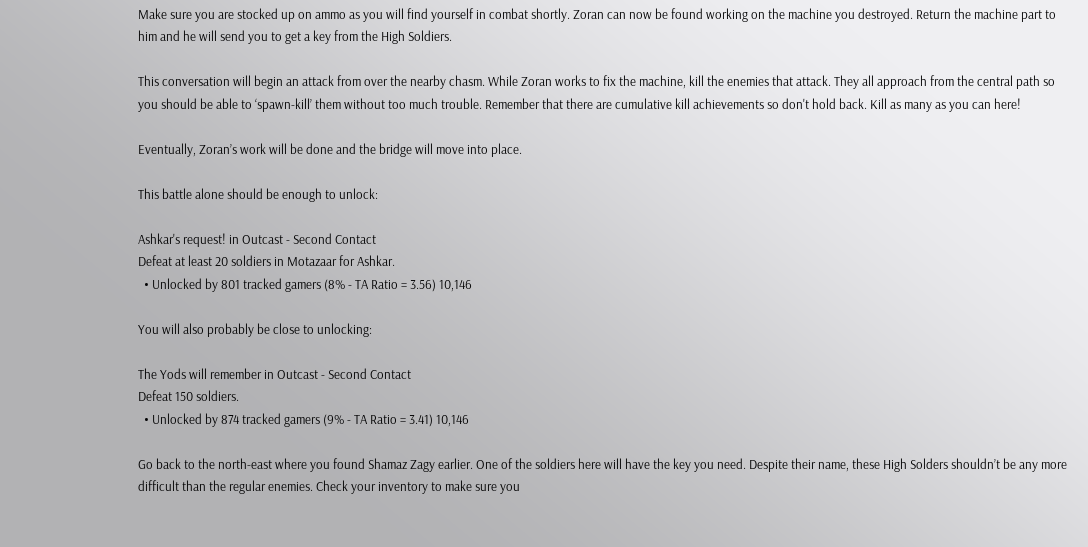Make sure you are stocked up on ammo as you will find yourself in combat shortly. Zoran can now be found working on the machine you destroyed. Return the machine part to him and he will send you to get a key from the High Soldiers.

This conversation will begin an attack from over the nearby chasm. While Zoran works to fix the machine, kill the enemies that attack. They all approach from the central path so you should be able to ‘spawn-kill’ them without too much trouble. Remember that there are cumulative kill achievements so don't hold back. Kill as many as you can here!

Eventually, Zoran’s work will be done and the bridge will move into place.

This battle alone should be enough to unlock:

Ashkar's request! in Outcast - Second Contact
Defeat at least 20 soldiers in Motazaar for Ashkar.
  • Unlocked by 801 tracked gamers (8% - TA Ratio = 3.56) 10,146

You will also probably be close to unlocking:

The Yods will remember in Outcast - Second Contact
Defeat 150 soldiers.
  • Unlocked by 874 tracked gamers (9% - TA Ratio = 3.41) 10,146

Go back to the north-east where you found Shamaz Zagy earlier. One of the soldiers here will have the key you need. Despite their name, these High Solders shouldn’t be any more difficult than the regular enemies. Check your inventory to make sure you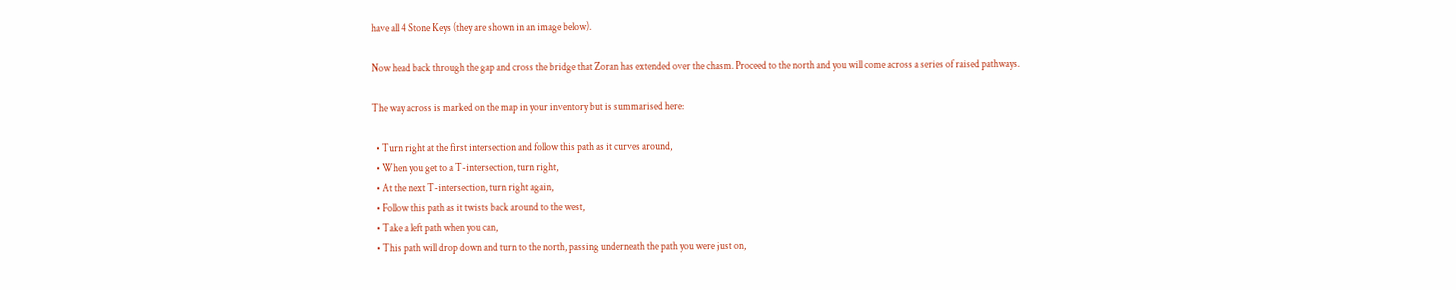have all 4 Stone Keys (they are shown in an image below).

Now head back through the gap and cross the bridge that Zoran has extended over the chasm. Proceed to the north and you will come across a series of raised pathways.

The way across is marked on the map in your inventory but is summarised here:

  • Turn right at the first intersection and follow this path as it curves around,
  • When you get to a T-intersection, turn right,
  • At the next T-intersection, turn right again,
  • Follow this path as it twists back around to the west,
  • Take a left path when you can,
  • This path will drop down and turn to the north, passing underneath the path you were just on,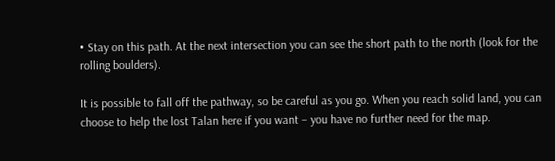• Stay on this path. At the next intersection you can see the short path to the north (look for the rolling boulders).

It is possible to fall off the pathway, so be careful as you go. When you reach solid land, you can choose to help the lost Talan here if you want – you have no further need for the map.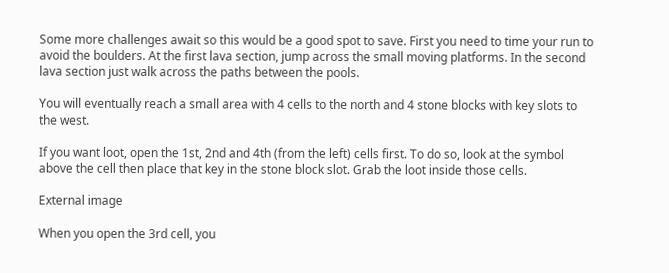Some more challenges await so this would be a good spot to save. First you need to time your run to avoid the boulders. At the first lava section, jump across the small moving platforms. In the second lava section just walk across the paths between the pools.

You will eventually reach a small area with 4 cells to the north and 4 stone blocks with key slots to the west.

If you want loot, open the 1st, 2nd and 4th (from the left) cells first. To do so, look at the symbol above the cell then place that key in the stone block slot. Grab the loot inside those cells.

External image

When you open the 3rd cell, you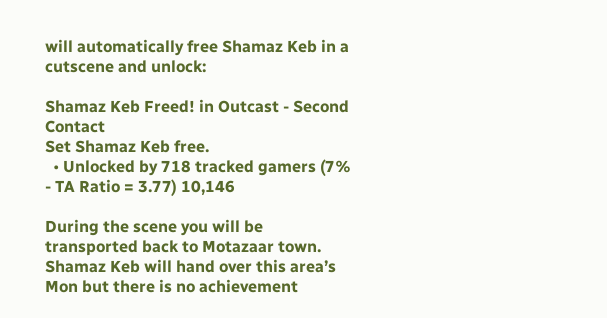will automatically free Shamaz Keb in a cutscene and unlock:

Shamaz Keb Freed! in Outcast - Second Contact
Set Shamaz Keb free.
  • Unlocked by 718 tracked gamers (7% - TA Ratio = 3.77) 10,146

During the scene you will be transported back to Motazaar town. Shamaz Keb will hand over this area’s Mon but there is no achievement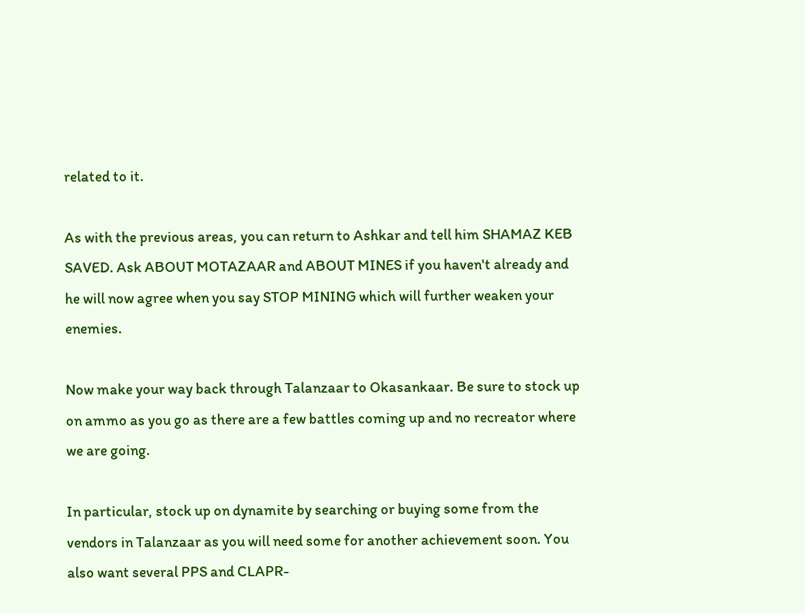related to it.

As with the previous areas, you can return to Ashkar and tell him SHAMAZ KEB SAVED. Ask ABOUT MOTAZAAR and ABOUT MINES if you haven't already and he will now agree when you say STOP MINING which will further weaken your enemies.

Now make your way back through Talanzaar to Okasankaar. Be sure to stock up on ammo as you go as there are a few battles coming up and no recreator where we are going.

In particular, stock up on dynamite by searching or buying some from the vendors in Talanzaar as you will need some for another achievement soon. You also want several PPS and CLAPR-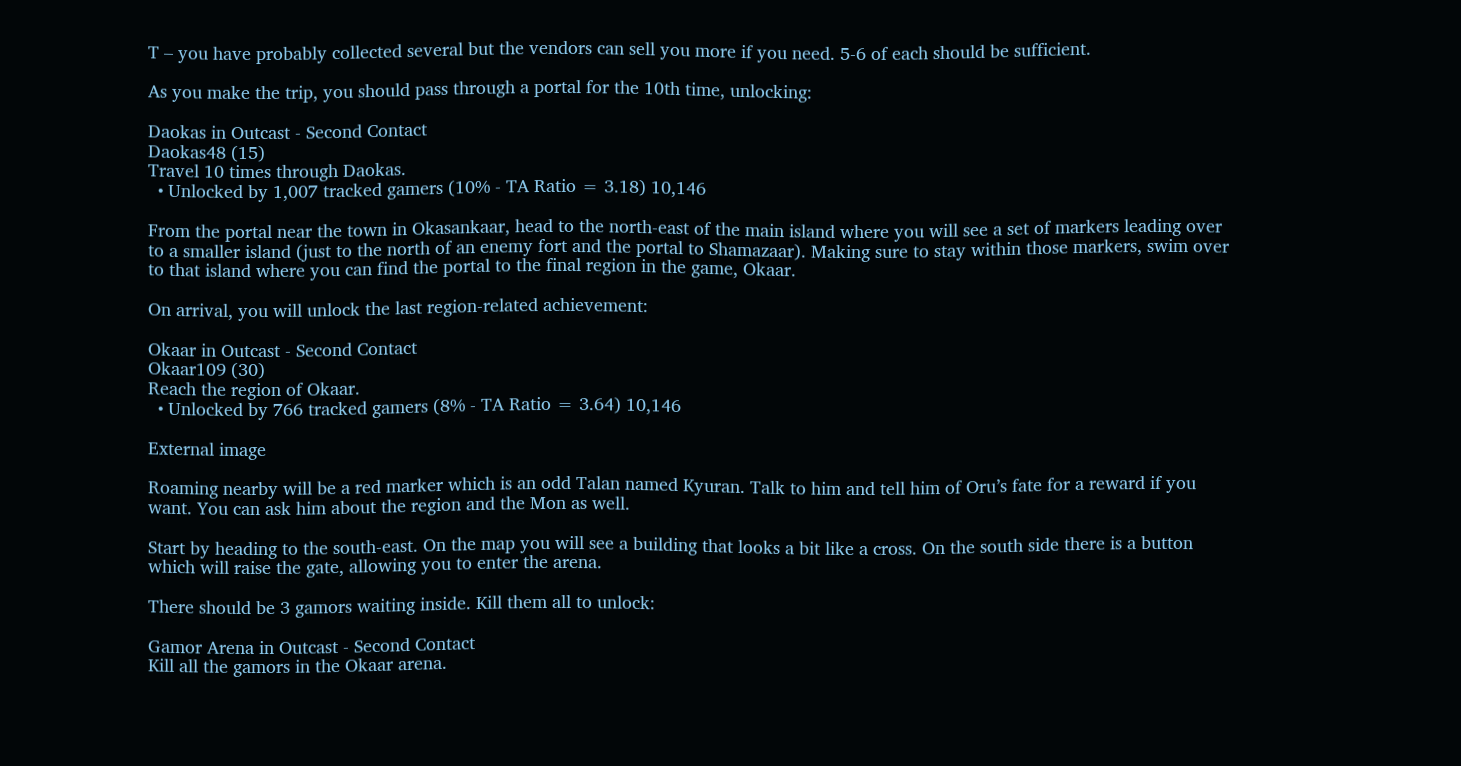T – you have probably collected several but the vendors can sell you more if you need. 5-6 of each should be sufficient.

As you make the trip, you should pass through a portal for the 10th time, unlocking:

Daokas in Outcast - Second Contact
Daokas48 (15)
Travel 10 times through Daokas.
  • Unlocked by 1,007 tracked gamers (10% - TA Ratio = 3.18) 10,146

From the portal near the town in Okasankaar, head to the north-east of the main island where you will see a set of markers leading over to a smaller island (just to the north of an enemy fort and the portal to Shamazaar). Making sure to stay within those markers, swim over to that island where you can find the portal to the final region in the game, Okaar.

On arrival, you will unlock the last region-related achievement:

Okaar in Outcast - Second Contact
Okaar109 (30)
Reach the region of Okaar.
  • Unlocked by 766 tracked gamers (8% - TA Ratio = 3.64) 10,146

External image

Roaming nearby will be a red marker which is an odd Talan named Kyuran. Talk to him and tell him of Oru’s fate for a reward if you want. You can ask him about the region and the Mon as well.

Start by heading to the south-east. On the map you will see a building that looks a bit like a cross. On the south side there is a button which will raise the gate, allowing you to enter the arena.

There should be 3 gamors waiting inside. Kill them all to unlock:

Gamor Arena in Outcast - Second Contact
Kill all the gamors in the Okaar arena.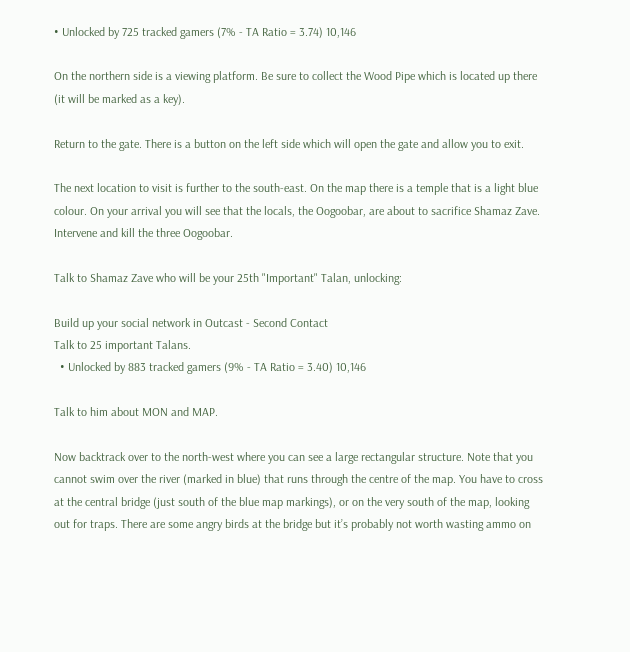• Unlocked by 725 tracked gamers (7% - TA Ratio = 3.74) 10,146

On the northern side is a viewing platform. Be sure to collect the Wood Pipe which is located up there (it will be marked as a key).

Return to the gate. There is a button on the left side which will open the gate and allow you to exit.

The next location to visit is further to the south-east. On the map there is a temple that is a light blue colour. On your arrival you will see that the locals, the Oogoobar, are about to sacrifice Shamaz Zave. Intervene and kill the three Oogoobar.

Talk to Shamaz Zave who will be your 25th "Important" Talan, unlocking:

Build up your social network in Outcast - Second Contact
Talk to 25 important Talans.
  • Unlocked by 883 tracked gamers (9% - TA Ratio = 3.40) 10,146

Talk to him about MON and MAP.

Now backtrack over to the north-west where you can see a large rectangular structure. Note that you cannot swim over the river (marked in blue) that runs through the centre of the map. You have to cross at the central bridge (just south of the blue map markings), or on the very south of the map, looking out for traps. There are some angry birds at the bridge but it’s probably not worth wasting ammo on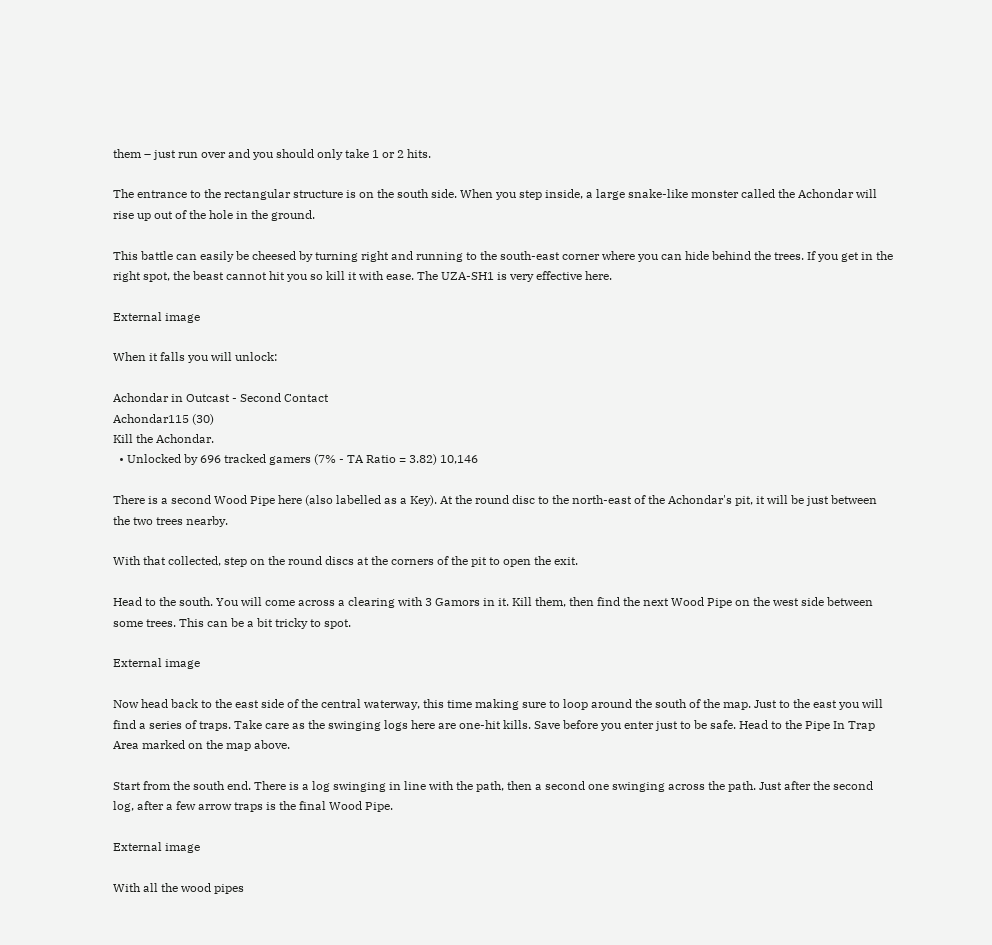them – just run over and you should only take 1 or 2 hits.

The entrance to the rectangular structure is on the south side. When you step inside, a large snake-like monster called the Achondar will rise up out of the hole in the ground.

This battle can easily be cheesed by turning right and running to the south-east corner where you can hide behind the trees. If you get in the right spot, the beast cannot hit you so kill it with ease. The UZA-SH1 is very effective here.

External image

When it falls you will unlock:

Achondar in Outcast - Second Contact
Achondar115 (30)
Kill the Achondar.
  • Unlocked by 696 tracked gamers (7% - TA Ratio = 3.82) 10,146

There is a second Wood Pipe here (also labelled as a Key). At the round disc to the north-east of the Achondar's pit, it will be just between the two trees nearby.

With that collected, step on the round discs at the corners of the pit to open the exit.

Head to the south. You will come across a clearing with 3 Gamors in it. Kill them, then find the next Wood Pipe on the west side between some trees. This can be a bit tricky to spot.

External image

Now head back to the east side of the central waterway, this time making sure to loop around the south of the map. Just to the east you will find a series of traps. Take care as the swinging logs here are one-hit kills. Save before you enter just to be safe. Head to the Pipe In Trap Area marked on the map above.

Start from the south end. There is a log swinging in line with the path, then a second one swinging across the path. Just after the second log, after a few arrow traps is the final Wood Pipe.

External image

With all the wood pipes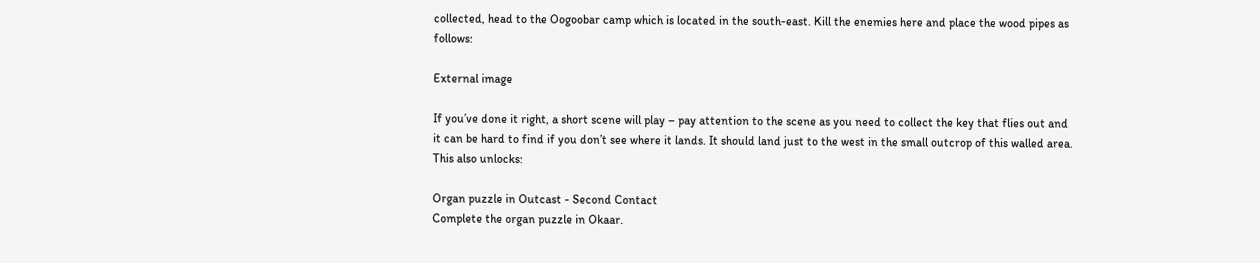collected, head to the Oogoobar camp which is located in the south-east. Kill the enemies here and place the wood pipes as follows:

External image

If you’ve done it right, a short scene will play – pay attention to the scene as you need to collect the key that flies out and it can be hard to find if you don’t see where it lands. It should land just to the west in the small outcrop of this walled area. This also unlocks:

Organ puzzle in Outcast - Second Contact
Complete the organ puzzle in Okaar.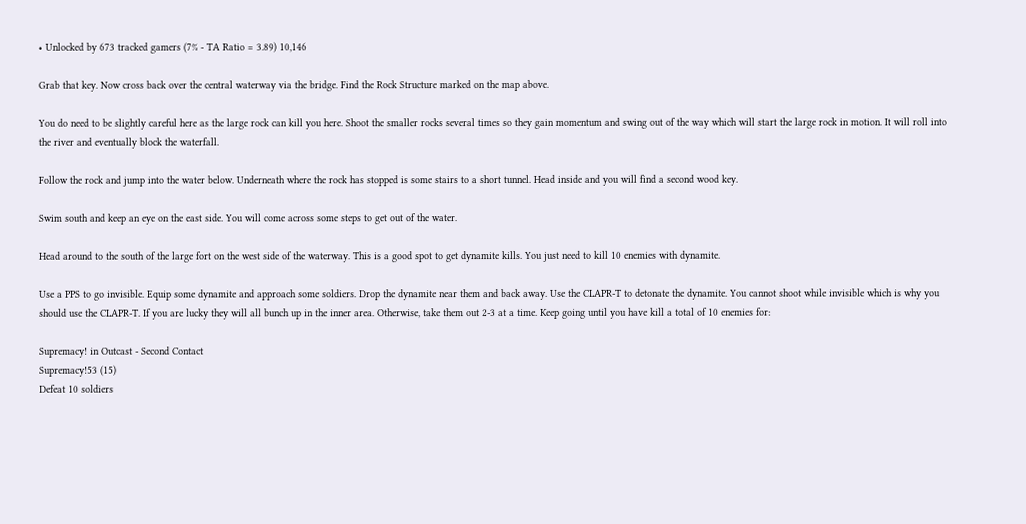• Unlocked by 673 tracked gamers (7% - TA Ratio = 3.89) 10,146

Grab that key. Now cross back over the central waterway via the bridge. Find the Rock Structure marked on the map above.

You do need to be slightly careful here as the large rock can kill you here. Shoot the smaller rocks several times so they gain momentum and swing out of the way which will start the large rock in motion. It will roll into the river and eventually block the waterfall.

Follow the rock and jump into the water below. Underneath where the rock has stopped is some stairs to a short tunnel. Head inside and you will find a second wood key.

Swim south and keep an eye on the east side. You will come across some steps to get out of the water.

Head around to the south of the large fort on the west side of the waterway. This is a good spot to get dynamite kills. You just need to kill 10 enemies with dynamite.

Use a PPS to go invisible. Equip some dynamite and approach some soldiers. Drop the dynamite near them and back away. Use the CLAPR-T to detonate the dynamite. You cannot shoot while invisible which is why you should use the CLAPR-T. If you are lucky they will all bunch up in the inner area. Otherwise, take them out 2-3 at a time. Keep going until you have kill a total of 10 enemies for:

Supremacy! in Outcast - Second Contact
Supremacy!53 (15)
Defeat 10 soldiers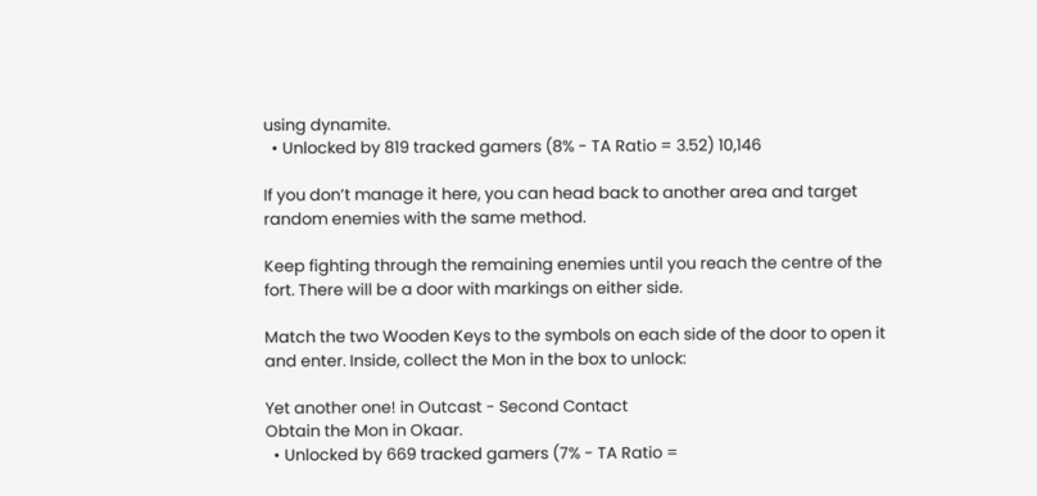using dynamite.
  • Unlocked by 819 tracked gamers (8% - TA Ratio = 3.52) 10,146

If you don’t manage it here, you can head back to another area and target random enemies with the same method.

Keep fighting through the remaining enemies until you reach the centre of the fort. There will be a door with markings on either side.

Match the two Wooden Keys to the symbols on each side of the door to open it and enter. Inside, collect the Mon in the box to unlock:

Yet another one! in Outcast - Second Contact
Obtain the Mon in Okaar.
  • Unlocked by 669 tracked gamers (7% - TA Ratio =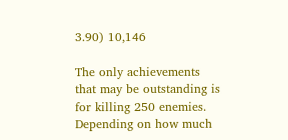3.90) 10,146

The only achievements that may be outstanding is for killing 250 enemies. Depending on how much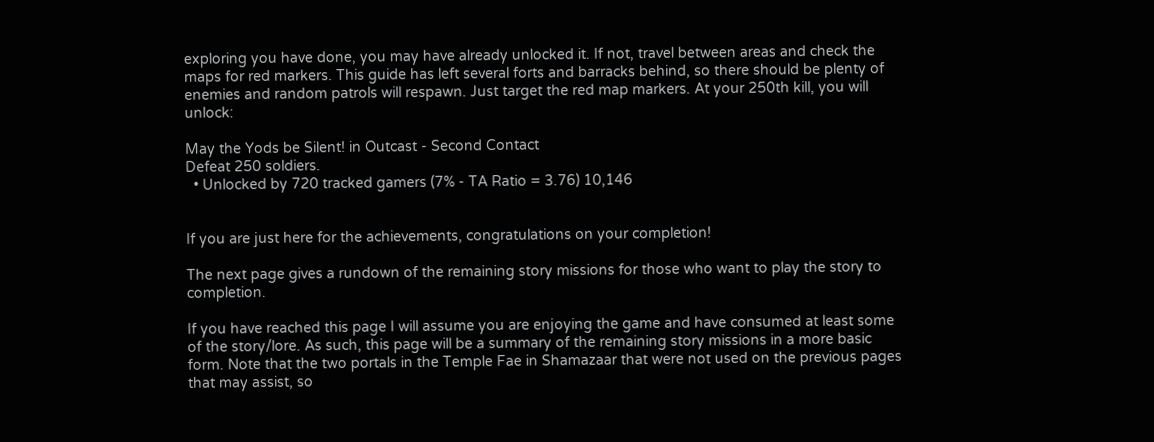exploring you have done, you may have already unlocked it. If not, travel between areas and check the maps for red markers. This guide has left several forts and barracks behind, so there should be plenty of enemies and random patrols will respawn. Just target the red map markers. At your 250th kill, you will unlock:

May the Yods be Silent! in Outcast - Second Contact
Defeat 250 soldiers.
  • Unlocked by 720 tracked gamers (7% - TA Ratio = 3.76) 10,146


If you are just here for the achievements, congratulations on your completion!

The next page gives a rundown of the remaining story missions for those who want to play the story to completion.

If you have reached this page I will assume you are enjoying the game and have consumed at least some of the story/lore. As such, this page will be a summary of the remaining story missions in a more basic form. Note that the two portals in the Temple Fae in Shamazaar that were not used on the previous pages that may assist, so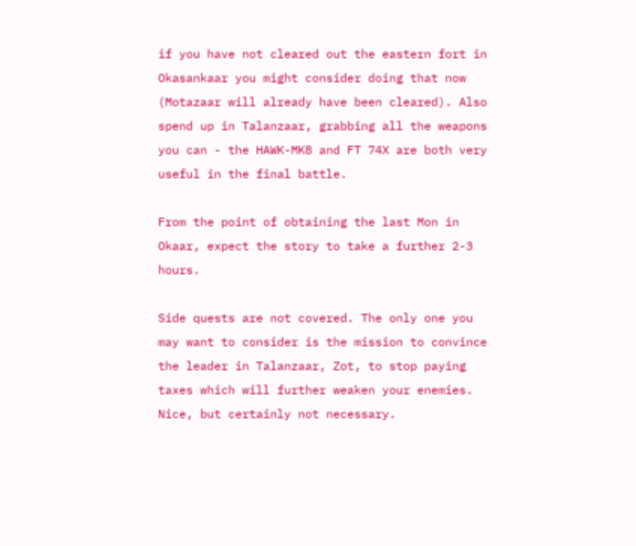if you have not cleared out the eastern fort in Okasankaar you might consider doing that now (Motazaar will already have been cleared). Also spend up in Talanzaar, grabbing all the weapons you can - the HAWK-MK8 and FT 74X are both very useful in the final battle.

From the point of obtaining the last Mon in Okaar, expect the story to take a further 2-3 hours.

Side quests are not covered. The only one you may want to consider is the mission to convince the leader in Talanzaar, Zot, to stop paying taxes which will further weaken your enemies. Nice, but certainly not necessary.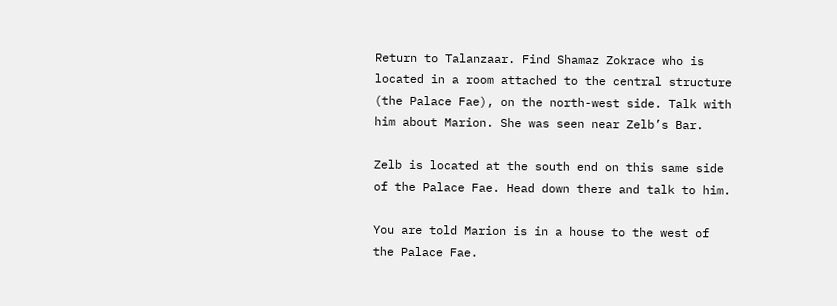Return to Talanzaar. Find Shamaz Zokrace who is located in a room attached to the central structure (the Palace Fae), on the north-west side. Talk with him about Marion. She was seen near Zelb’s Bar.

Zelb is located at the south end on this same side of the Palace Fae. Head down there and talk to him.

You are told Marion is in a house to the west of the Palace Fae.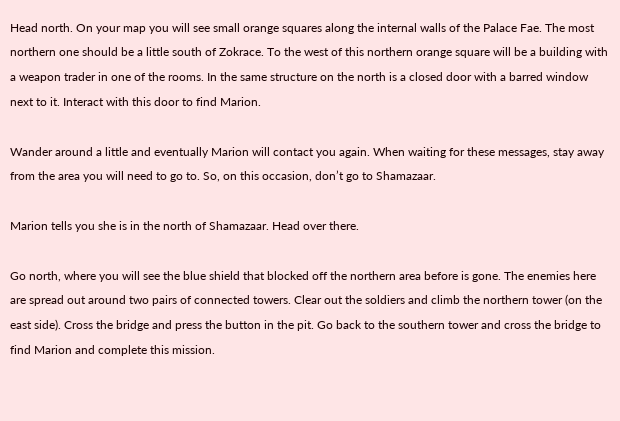Head north. On your map you will see small orange squares along the internal walls of the Palace Fae. The most northern one should be a little south of Zokrace. To the west of this northern orange square will be a building with a weapon trader in one of the rooms. In the same structure on the north is a closed door with a barred window next to it. Interact with this door to find Marion.

Wander around a little and eventually Marion will contact you again. When waiting for these messages, stay away from the area you will need to go to. So, on this occasion, don’t go to Shamazaar.

Marion tells you she is in the north of Shamazaar. Head over there.

Go north, where you will see the blue shield that blocked off the northern area before is gone. The enemies here are spread out around two pairs of connected towers. Clear out the soldiers and climb the northern tower (on the east side). Cross the bridge and press the button in the pit. Go back to the southern tower and cross the bridge to find Marion and complete this mission.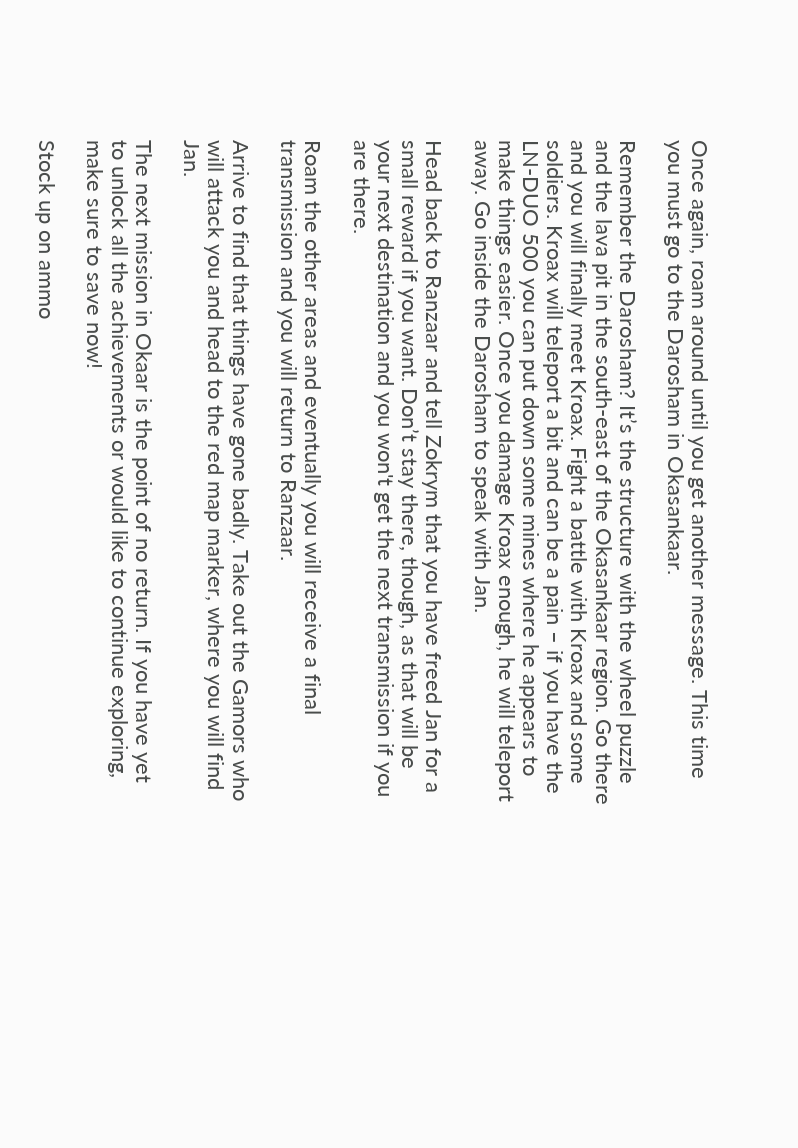Once again, roam around until you get another message. This time you must go to the Darosham in Okasankaar.

Remember the Darosham? It’s the structure with the wheel puzzle and the lava pit in the south-east of the Okasankaar region. Go there and you will finally meet Kroax. Fight a battle with Kroax and some soldiers. Kroax will teleport a bit and can be a pain – if you have the LN-DUO 500 you can put down some mines where he appears to make things easier. Once you damage Kroax enough, he will teleport away. Go inside the Darosham to speak with Jan.

Head back to Ranzaar and tell Zokrym that you have freed Jan for a small reward if you want. Don’t stay there, though, as that will be your next destination and you won't get the next transmission if you are there.

Roam the other areas and eventually you will receive a final transmission and you will return to Ranzaar.

Arrive to find that things have gone badly. Take out the Gamors who will attack you and head to the red map marker, where you will find Jan.

The next mission in Okaar is the point of no return. If you have yet to unlock all the achievements or would like to continue exploring, make sure to save now!

Stock up on ammo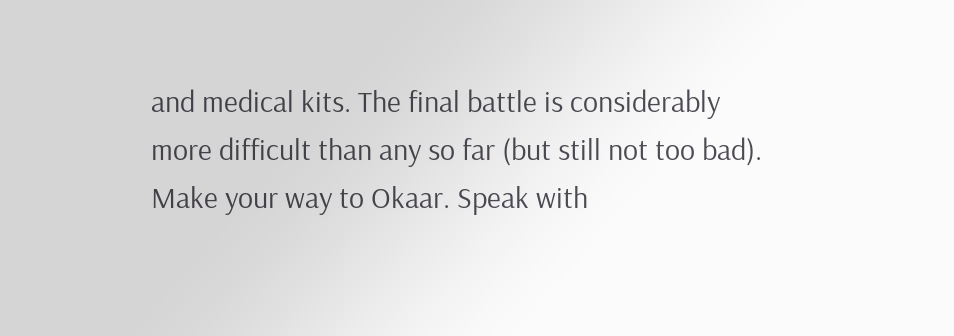and medical kits. The final battle is considerably more difficult than any so far (but still not too bad). Make your way to Okaar. Speak with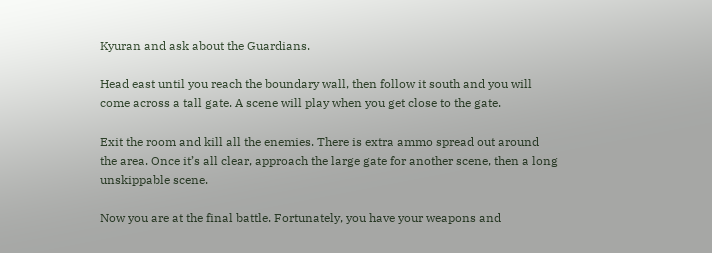Kyuran and ask about the Guardians.

Head east until you reach the boundary wall, then follow it south and you will come across a tall gate. A scene will play when you get close to the gate.

Exit the room and kill all the enemies. There is extra ammo spread out around the area. Once it’s all clear, approach the large gate for another scene, then a long unskippable scene.

Now you are at the final battle. Fortunately, you have your weapons and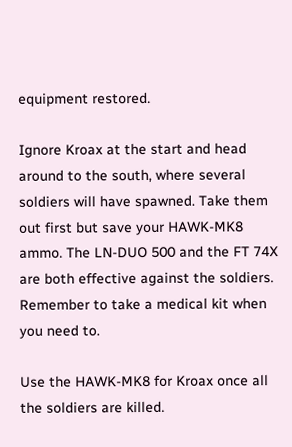equipment restored.

Ignore Kroax at the start and head around to the south, where several soldiers will have spawned. Take them out first but save your HAWK-MK8 ammo. The LN-DUO 500 and the FT 74X are both effective against the soldiers. Remember to take a medical kit when you need to.

Use the HAWK-MK8 for Kroax once all the soldiers are killed.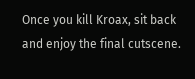Once you kill Kroax, sit back and enjoy the final cutscene.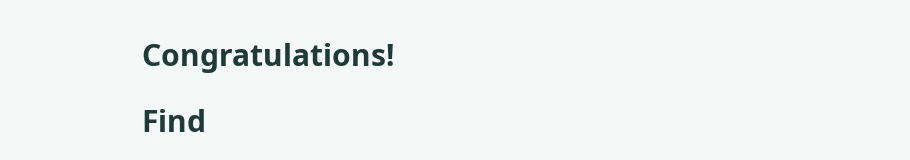Congratulations!

Find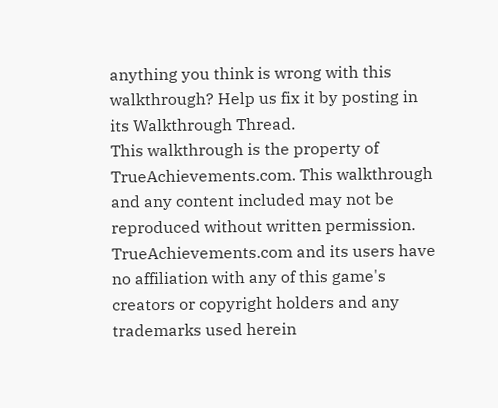anything you think is wrong with this walkthrough? Help us fix it by posting in its Walkthrough Thread.
This walkthrough is the property of TrueAchievements.com. This walkthrough and any content included may not be reproduced without written permission. TrueAchievements.com and its users have no affiliation with any of this game's creators or copyright holders and any trademarks used herein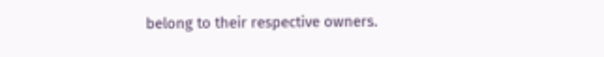belong to their respective owners.